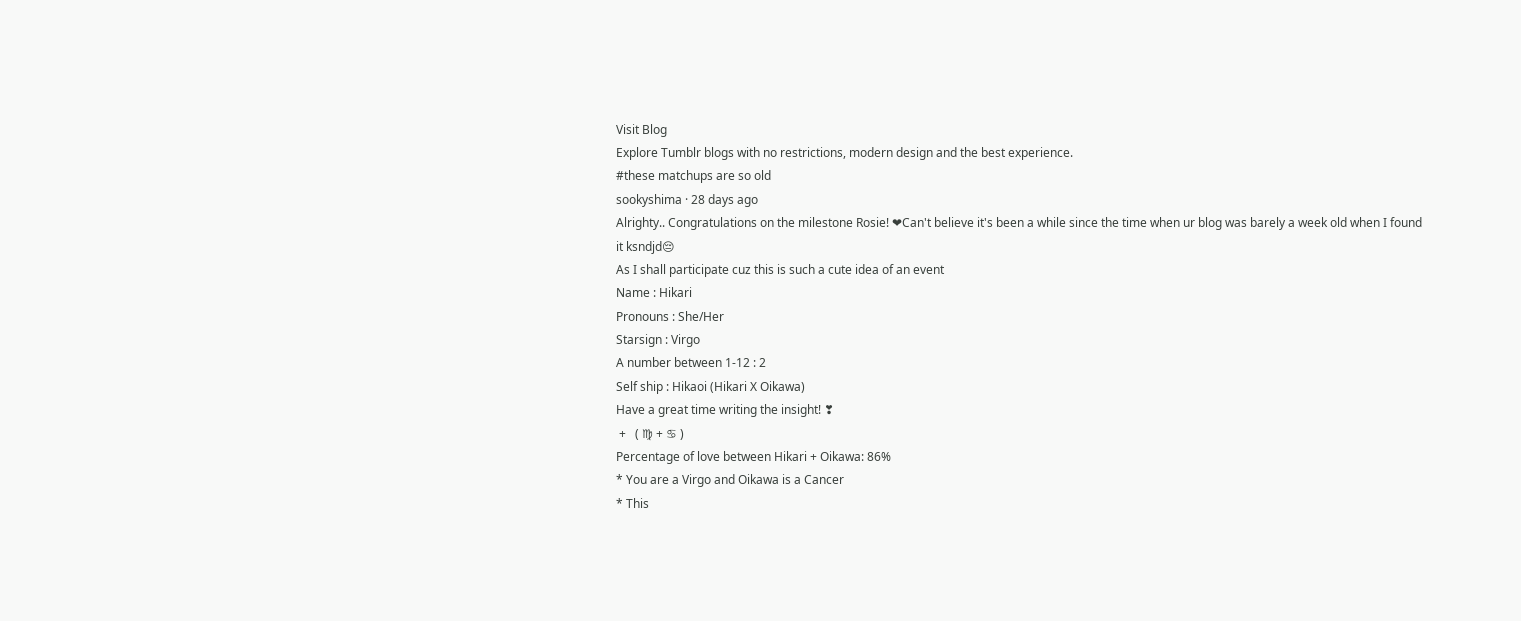Visit Blog
Explore Tumblr blogs with no restrictions, modern design and the best experience.
#these matchups are so old
sookyshima · 28 days ago
Alrighty.. Congratulations on the milestone Rosie! ❤Can't believe it's been a while since the time when ur blog was barely a week old when I found it ksndjd😔
As I shall participate cuz this is such a cute idea of an event
Name : Hikari
Pronouns : She/Her
Starsign : Virgo
A number between 1-12 : 2
Self ship : Hikaoi (Hikari X Oikawa)
Have a great time writing the insight! ❣
 +   ( ♍ + ♋ )
Percentage of love between Hikari + Oikawa: 86%
* You are a Virgo and Oikawa is a Cancer
* This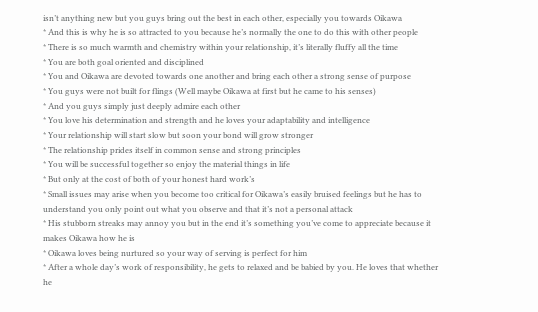isn’t anything new but you guys bring out the best in each other, especially you towards Oikawa
* And this is why he is so attracted to you because he’s normally the one to do this with other people
* There is so much warmth and chemistry within your relationship, it’s literally fluffy all the time
* You are both goal oriented and disciplined
* You and Oikawa are devoted towards one another and bring each other a strong sense of purpose
* You guys were not built for flings (Well maybe Oikawa at first but he came to his senses)
* And you guys simply just deeply admire each other
* You love his determination and strength and he loves your adaptability and intelligence
* Your relationship will start slow but soon your bond will grow stronger
* The relationship prides itself in common sense and strong principles
* You will be successful together so enjoy the material things in life
* But only at the cost of both of your honest hard work’s
* Small issues may arise when you become too critical for Oikawa’s easily bruised feelings but he has to understand you only point out what you observe and that it’s not a personal attack
* His stubborn streaks may annoy you but in the end it’s something you’ve come to appreciate because it makes Oikawa how he is
* Oikawa loves being nurtured so your way of serving is perfect for him
* After a whole day’s work of responsibility, he gets to relaxed and be babied by you. He loves that whether he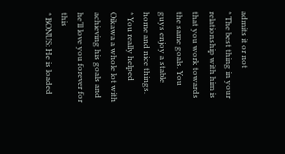admits it or not
* The best thing in your relationship with him is that you work towards the same goals. You guys enjoy a stable home and nice things.
* You really helped Oikawa a whole lot with achieving his goals and he’ll love you forever for this
* BONUS: He is loaded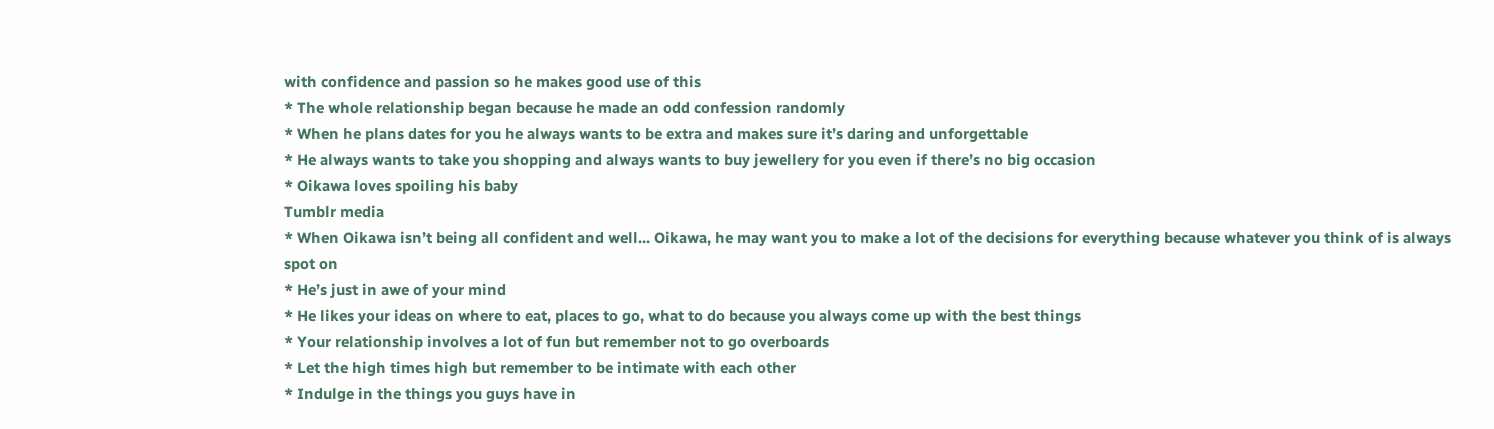with confidence and passion so he makes good use of this
* The whole relationship began because he made an odd confession randomly
* When he plans dates for you he always wants to be extra and makes sure it’s daring and unforgettable
* He always wants to take you shopping and always wants to buy jewellery for you even if there’s no big occasion
* Oikawa loves spoiling his baby
Tumblr media
* When Oikawa isn’t being all confident and well... Oikawa, he may want you to make a lot of the decisions for everything because whatever you think of is always spot on
* He’s just in awe of your mind
* He likes your ideas on where to eat, places to go, what to do because you always come up with the best things
* Your relationship involves a lot of fun but remember not to go overboards
* Let the high times high but remember to be intimate with each other
* Indulge in the things you guys have in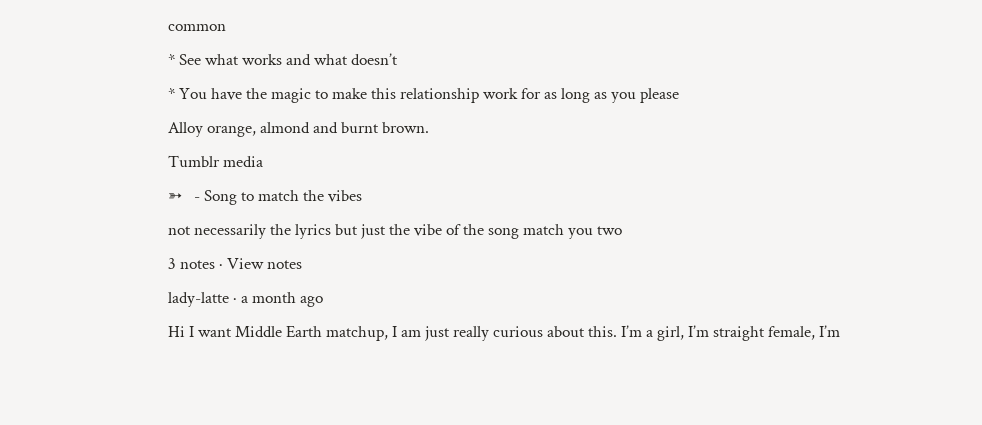common
* See what works and what doesn’t
* You have the magic to make this relationship work for as long as you please
Alloy orange, almond and burnt brown.
Tumblr media
➳   - Song to match the vibes
not necessarily the lyrics but just the vibe of the song match you two
3 notes · View notes
lady-latte · a month ago
Hi I want Middle Earth matchup, I am just really curious about this. I’m a girl, I’m straight female, I’m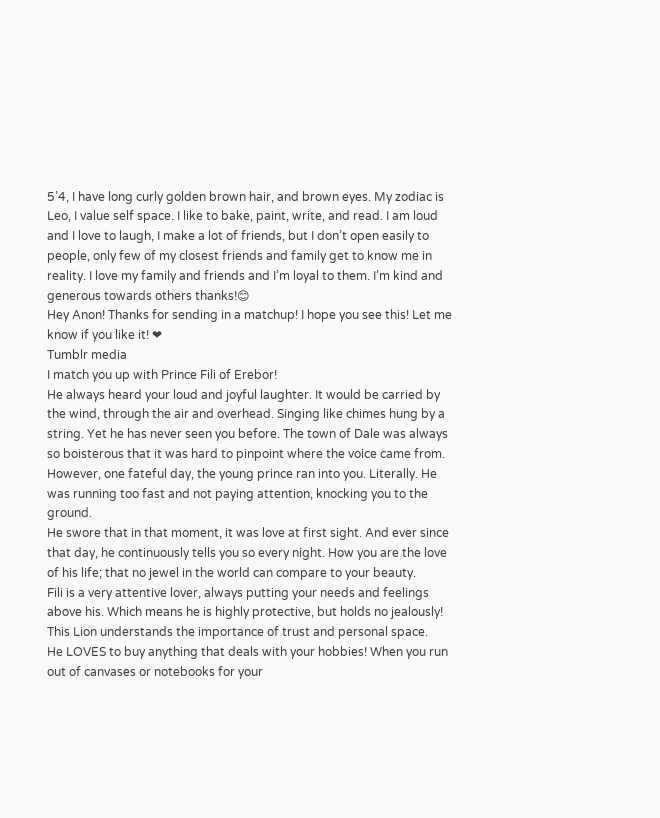5’4, I have long curly golden brown hair, and brown eyes. My zodiac is Leo, I value self space. I like to bake, paint, write, and read. I am loud and I love to laugh, I make a lot of friends, but I don’t open easily to people, only few of my closest friends and family get to know me in reality. I love my family and friends and I’m loyal to them. I’m kind and generous towards others thanks!😊
Hey Anon! Thanks for sending in a matchup! I hope you see this! Let me know if you like it! ❤
Tumblr media
I match you up with Prince Fili of Erebor!
He always heard your loud and joyful laughter. It would be carried by the wind, through the air and overhead. Singing like chimes hung by a string. Yet he has never seen you before. The town of Dale was always so boisterous that it was hard to pinpoint where the voice came from.
However, one fateful day, the young prince ran into you. Literally. He was running too fast and not paying attention, knocking you to the ground.
He swore that in that moment, it was love at first sight. And ever since that day, he continuously tells you so every night. How you are the love of his life; that no jewel in the world can compare to your beauty.
Fili is a very attentive lover, always putting your needs and feelings above his. Which means he is highly protective, but holds no jealously! This Lion understands the importance of trust and personal space.
He LOVES to buy anything that deals with your hobbies! When you run out of canvases or notebooks for your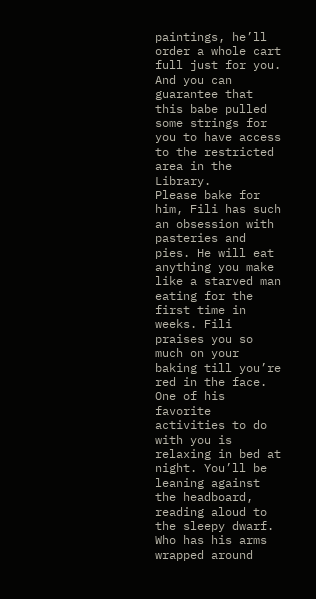paintings, he’ll order a whole cart full just for you. And you can guarantee that this babe pulled some strings for you to have access to the restricted area in the Library.
Please bake for him, Fili has such an obsession with pasteries and pies. He will eat anything you make like a starved man eating for the first time in weeks. Fili praises you so much on your baking till you’re red in the face.
One of his favorite activities to do with you is relaxing in bed at night. You’ll be leaning against the headboard, reading aloud to the sleepy dwarf. Who has his arms wrapped around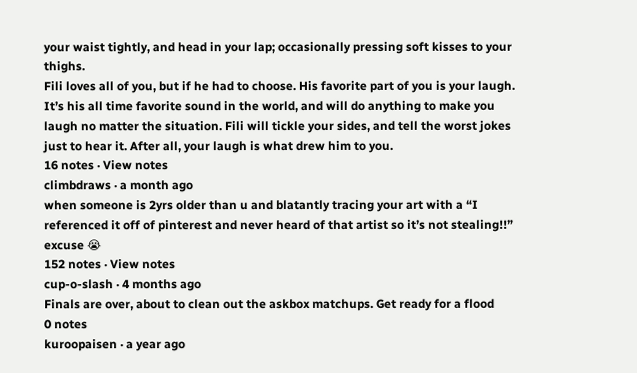your waist tightly, and head in your lap; occasionally pressing soft kisses to your thighs.
Fili loves all of you, but if he had to choose. His favorite part of you is your laugh. It’s his all time favorite sound in the world, and will do anything to make you laugh no matter the situation. Fili will tickle your sides, and tell the worst jokes just to hear it. After all, your laugh is what drew him to you.
16 notes · View notes
climbdraws · a month ago
when someone is 2yrs older than u and blatantly tracing your art with a “I referenced it off of pinterest and never heard of that artist so it’s not stealing!!” excuse 😭
152 notes · View notes
cup-o-slash · 4 months ago
Finals are over, about to clean out the askbox matchups. Get ready for a flood
0 notes
kuroopaisen · a year ago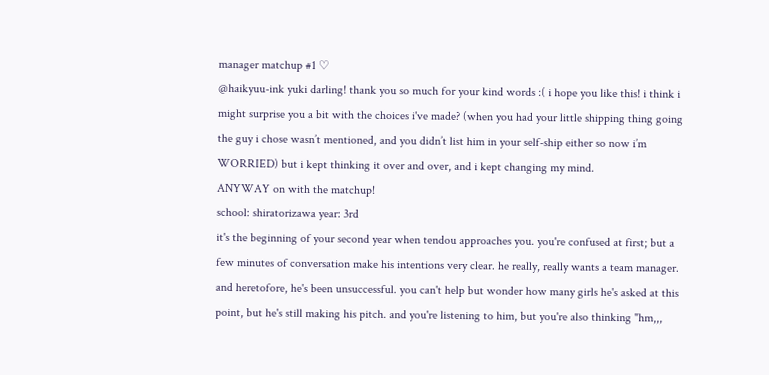manager matchup #1 ♡
@haikyuu-ink yuki darling! thank you so much for your kind words :( i hope you like this! i think i might surprise you a bit with the choices i've made? (when you had your little shipping thing going the guy i chose wasn’t mentioned, and you didn’t list him in your self-ship either so now i’m WORRIED) but i kept thinking it over and over, and i kept changing my mind.
ANYWAY on with the matchup!
school: shiratorizawa year: 3rd
it's the beginning of your second year when tendou approaches you. you're confused at first; but a few minutes of conversation make his intentions very clear. he really, really wants a team manager. and heretofore, he's been unsuccessful. you can't help but wonder how many girls he's asked at this point, but he's still making his pitch. and you're listening to him, but you're also thinking "hm,,,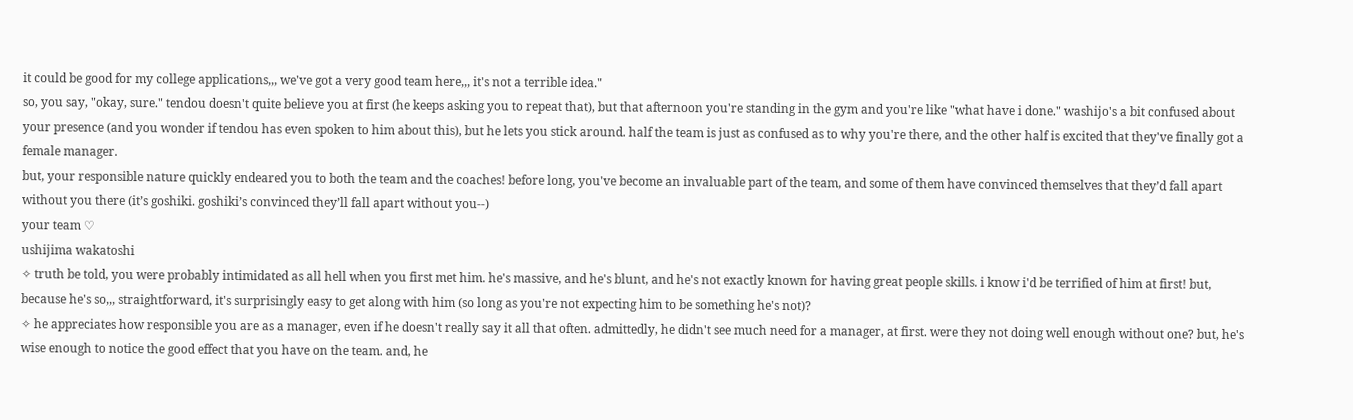it could be good for my college applications,,, we've got a very good team here,,, it's not a terrible idea."
so, you say, "okay, sure." tendou doesn't quite believe you at first (he keeps asking you to repeat that), but that afternoon you're standing in the gym and you're like "what have i done." washijo's a bit confused about your presence (and you wonder if tendou has even spoken to him about this), but he lets you stick around. half the team is just as confused as to why you're there, and the other half is excited that they've finally got a female manager.
but, your responsible nature quickly endeared you to both the team and the coaches! before long, you've become an invaluable part of the team, and some of them have convinced themselves that they’d fall apart without you there (it’s goshiki. goshiki’s convinced they’ll fall apart without you--)
your team ♡
ushijima wakatoshi
✧ truth be told, you were probably intimidated as all hell when you first met him. he's massive, and he's blunt, and he's not exactly known for having great people skills. i know i'd be terrified of him at first! but, because he's so,,, straightforward, it's surprisingly easy to get along with him (so long as you're not expecting him to be something he's not)?
✧ he appreciates how responsible you are as a manager, even if he doesn't really say it all that often. admittedly, he didn't see much need for a manager, at first. were they not doing well enough without one? but, he's wise enough to notice the good effect that you have on the team. and, he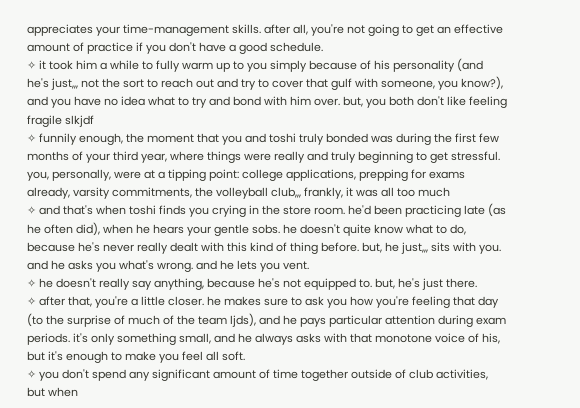appreciates your time-management skills. after all, you're not going to get an effective amount of practice if you don't have a good schedule.
✧ it took him a while to fully warm up to you simply because of his personality (and he's just,,, not the sort to reach out and try to cover that gulf with someone, you know?), and you have no idea what to try and bond with him over. but, you both don't like feeling fragile slkjdf
✧ funnily enough, the moment that you and toshi truly bonded was during the first few months of your third year, where things were really and truly beginning to get stressful. you, personally, were at a tipping point: college applications, prepping for exams already, varsity commitments, the volleyball club,,, frankly, it was all too much
✧ and that's when toshi finds you crying in the store room. he'd been practicing late (as he often did), when he hears your gentle sobs. he doesn't quite know what to do, because he's never really dealt with this kind of thing before. but, he just,,, sits with you. and he asks you what's wrong. and he lets you vent.
✧ he doesn't really say anything, because he's not equipped to. but, he's just there.
✧ after that, you're a little closer. he makes sure to ask you how you're feeling that day (to the surprise of much of the team ljds), and he pays particular attention during exam periods. it's only something small, and he always asks with that monotone voice of his, but it's enough to make you feel all soft.
✧ you don't spend any significant amount of time together outside of club activities, but when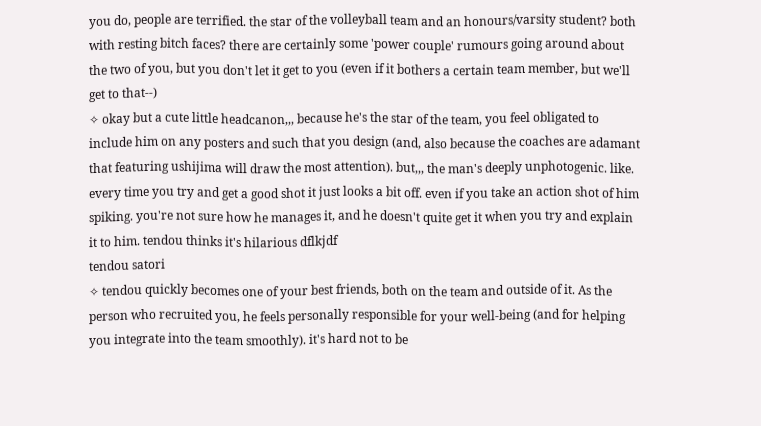you do, people are terrified. the star of the volleyball team and an honours/varsity student? both with resting bitch faces? there are certainly some 'power couple' rumours going around about the two of you, but you don't let it get to you (even if it bothers a certain team member, but we'll get to that--)
✧ okay but a cute little headcanon,,, because he's the star of the team, you feel obligated to include him on any posters and such that you design (and, also because the coaches are adamant that featuring ushijima will draw the most attention). but,,, the man's deeply unphotogenic. like. every time you try and get a good shot it just looks a bit off. even if you take an action shot of him spiking. you're not sure how he manages it, and he doesn't quite get it when you try and explain it to him. tendou thinks it's hilarious dflkjdf
tendou satori
✧ tendou quickly becomes one of your best friends, both on the team and outside of it. As the person who recruited you, he feels personally responsible for your well-being (and for helping you integrate into the team smoothly). it's hard not to be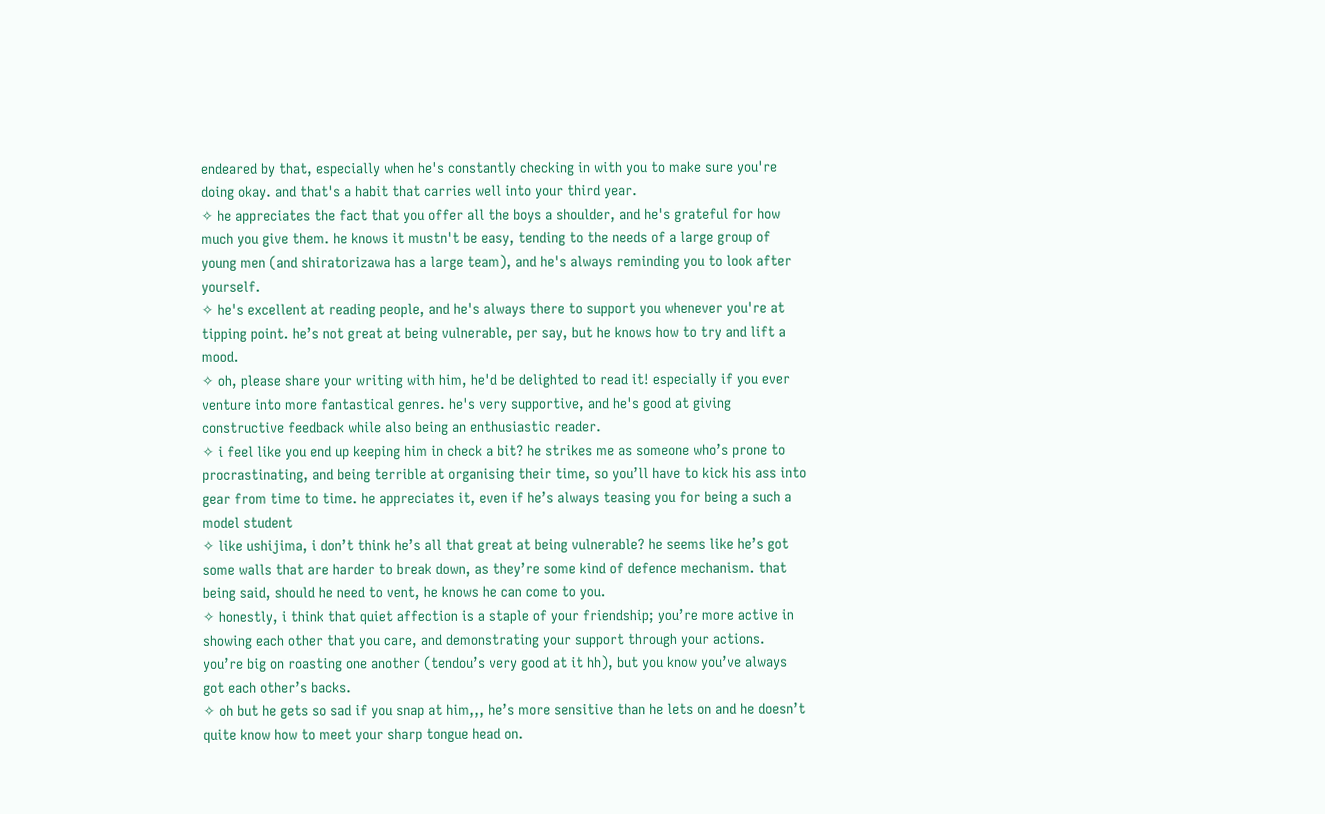endeared by that, especially when he's constantly checking in with you to make sure you're doing okay. and that's a habit that carries well into your third year.
✧ he appreciates the fact that you offer all the boys a shoulder, and he's grateful for how much you give them. he knows it mustn't be easy, tending to the needs of a large group of young men (and shiratorizawa has a large team), and he's always reminding you to look after yourself.
✧ he's excellent at reading people, and he's always there to support you whenever you're at tipping point. he’s not great at being vulnerable, per say, but he knows how to try and lift a mood.
✧ oh, please share your writing with him, he'd be delighted to read it! especially if you ever venture into more fantastical genres. he's very supportive, and he's good at giving constructive feedback while also being an enthusiastic reader.
✧ i feel like you end up keeping him in check a bit? he strikes me as someone who’s prone to procrastinating, and being terrible at organising their time, so you’ll have to kick his ass into gear from time to time. he appreciates it, even if he’s always teasing you for being a such a model student
✧ like ushijima, i don’t think he’s all that great at being vulnerable? he seems like he’s got some walls that are harder to break down, as they’re some kind of defence mechanism. that being said, should he need to vent, he knows he can come to you.
✧ honestly, i think that quiet affection is a staple of your friendship; you’re more active in showing each other that you care, and demonstrating your support through your actions. you’re big on roasting one another (tendou’s very good at it hh), but you know you’ve always got each other’s backs.
✧ oh but he gets so sad if you snap at him,,, he’s more sensitive than he lets on and he doesn’t quite know how to meet your sharp tongue head on.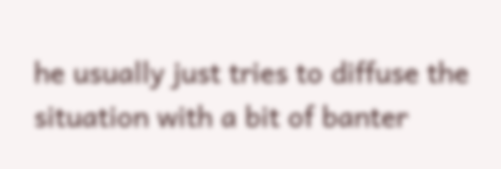he usually just tries to diffuse the situation with a bit of banter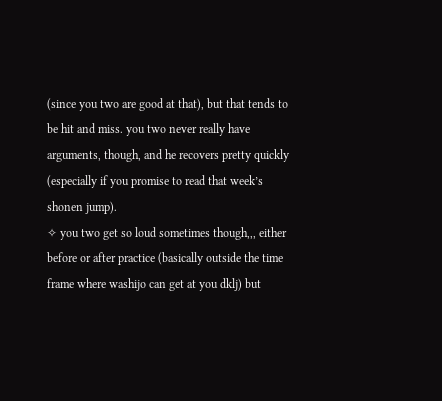(since you two are good at that), but that tends to be hit and miss. you two never really have arguments, though, and he recovers pretty quickly (especially if you promise to read that week’s shonen jump).
✧ you two get so loud sometimes though,,, either before or after practice (basically outside the time frame where washijo can get at you dklj) but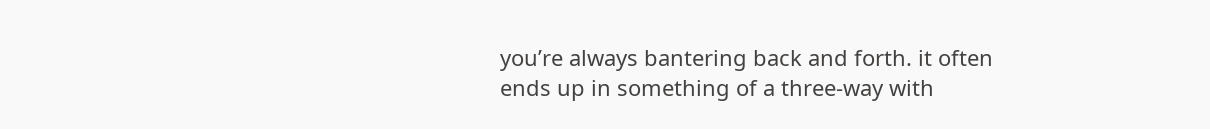you’re always bantering back and forth. it often ends up in something of a three-way with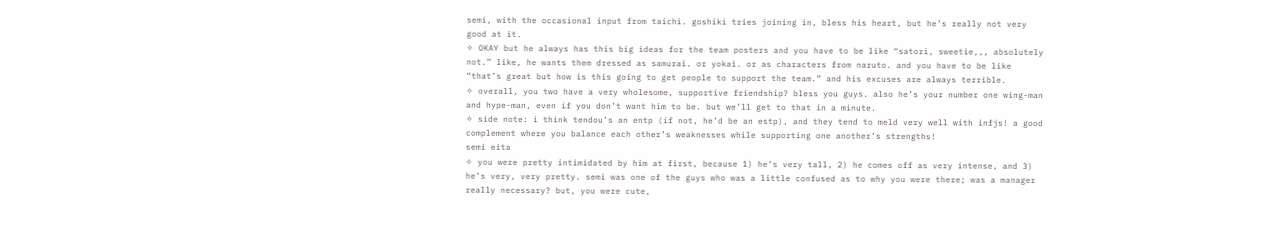semi, with the occasional input from taichi. goshiki tries joining in, bless his heart, but he’s really not very good at it.
✧ OKAY but he always has this big ideas for the team posters and you have to be like “satori, sweetie,,, absolutely not.” like, he wants them dressed as samurai. or yokai. or as characters from naruto. and you have to be like “that’s great but how is this going to get people to support the team.” and his excuses are always terrible.
✧ overall, you two have a very wholesome, supportive friendship? bless you guys. also he’s your number one wing-man and hype-man, even if you don’t want him to be. but we’ll get to that in a minute.
✧ side note: i think tendou’s an entp (if not, he’d be an estp), and they tend to meld very well with infjs! a good complement where you balance each other’s weaknesses while supporting one another’s strengths!
semi eita
✧ you were pretty intimidated by him at first, because 1) he’s very tall, 2) he comes off as very intense, and 3) he’s very, very pretty. semi was one of the guys who was a little confused as to why you were there; was a manager really necessary? but, you were cute,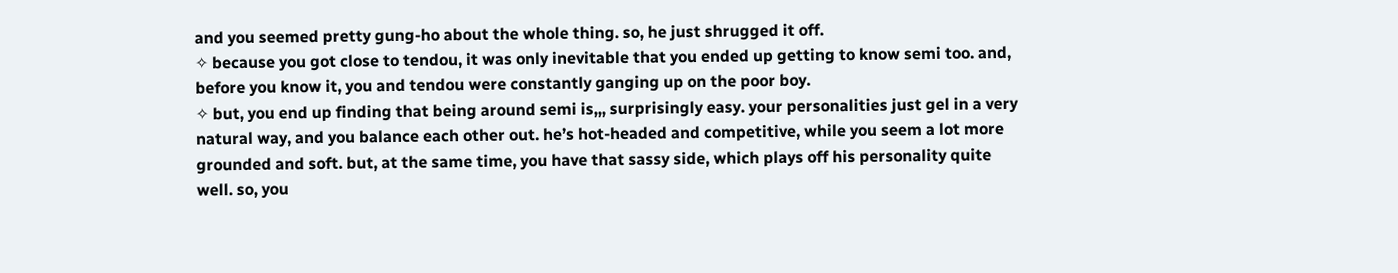and you seemed pretty gung-ho about the whole thing. so, he just shrugged it off.
✧ because you got close to tendou, it was only inevitable that you ended up getting to know semi too. and, before you know it, you and tendou were constantly ganging up on the poor boy.
✧ but, you end up finding that being around semi is,,, surprisingly easy. your personalities just gel in a very natural way, and you balance each other out. he’s hot-headed and competitive, while you seem a lot more grounded and soft. but, at the same time, you have that sassy side, which plays off his personality quite well. so, you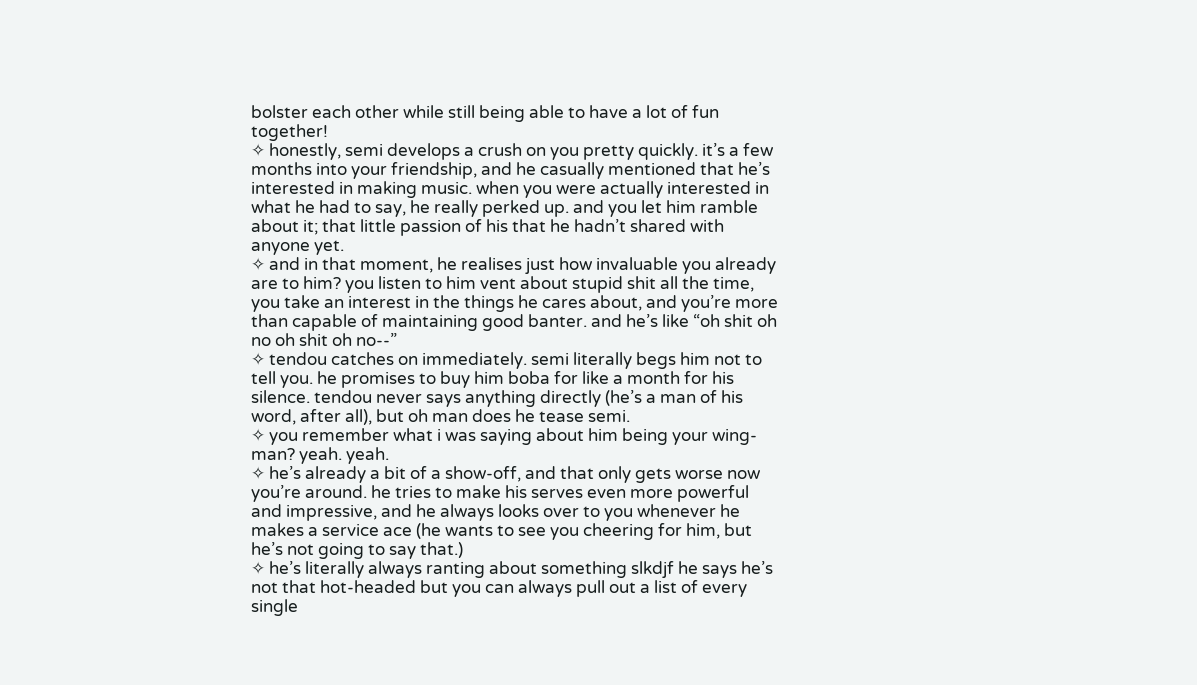bolster each other while still being able to have a lot of fun together!
✧ honestly, semi develops a crush on you pretty quickly. it’s a few months into your friendship, and he casually mentioned that he’s interested in making music. when you were actually interested in what he had to say, he really perked up. and you let him ramble about it; that little passion of his that he hadn’t shared with anyone yet.
✧ and in that moment, he realises just how invaluable you already are to him? you listen to him vent about stupid shit all the time, you take an interest in the things he cares about, and you’re more than capable of maintaining good banter. and he’s like “oh shit oh no oh shit oh no--”
✧ tendou catches on immediately. semi literally begs him not to tell you. he promises to buy him boba for like a month for his silence. tendou never says anything directly (he’s a man of his word, after all), but oh man does he tease semi.
✧ you remember what i was saying about him being your wing-man? yeah. yeah.
✧ he’s already a bit of a show-off, and that only gets worse now you’re around. he tries to make his serves even more powerful and impressive, and he always looks over to you whenever he makes a service ace (he wants to see you cheering for him, but he’s not going to say that.)
✧ he’s literally always ranting about something slkdjf he says he’s not that hot-headed but you can always pull out a list of every single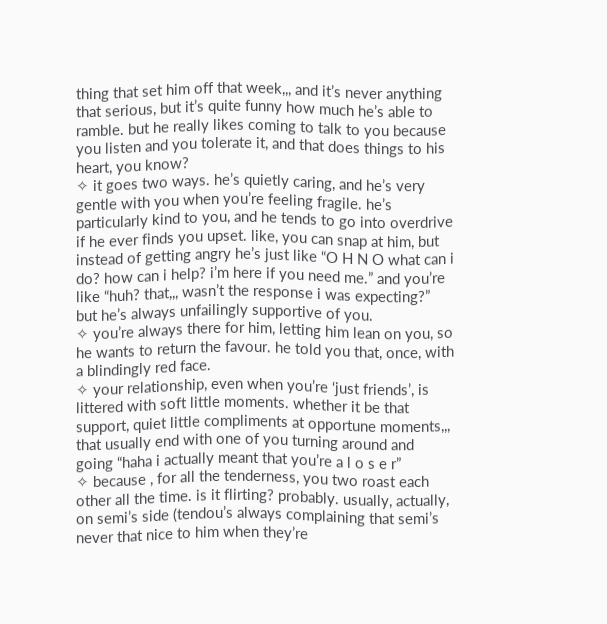thing that set him off that week,,, and it’s never anything that serious, but it’s quite funny how much he’s able to ramble. but he really likes coming to talk to you because you listen and you tolerate it, and that does things to his heart, you know?
✧ it goes two ways. he’s quietly caring, and he’s very gentle with you when you’re feeling fragile. he’s particularly kind to you, and he tends to go into overdrive if he ever finds you upset. like, you can snap at him, but instead of getting angry he’s just like “O H N O what can i do? how can i help? i’m here if you need me.” and you’re like “huh? that,,, wasn’t the response i was expecting?” but he’s always unfailingly supportive of you.
✧ you’re always there for him, letting him lean on you, so he wants to return the favour. he told you that, once, with a blindingly red face.
✧ your relationship, even when you’re ‘just friends’, is littered with soft little moments. whether it be that support, quiet little compliments at opportune moments,,, that usually end with one of you turning around and going “haha i actually meant that you’re a l o s e r”
✧ because , for all the tenderness, you two roast each other all the time. is it flirting? probably. usually, actually, on semi’s side (tendou’s always complaining that semi’s never that nice to him when they’re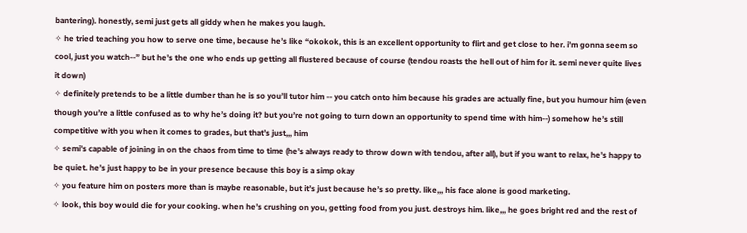bantering). honestly, semi just gets all giddy when he makes you laugh.
✧ he tried teaching you how to serve one time, because he’s like “okokok, this is an excellent opportunity to flirt and get close to her. i’m gonna seem so cool, just you watch--” but he’s the one who ends up getting all flustered because of course (tendou roasts the hell out of him for it. semi never quite lives it down)
✧ definitely pretends to be a little dumber than he is so you’ll tutor him -- you catch onto him because his grades are actually fine, but you humour him (even though you’re a little confused as to why he’s doing it? but you’re not going to turn down an opportunity to spend time with him--) somehow he’s still competitive with you when it comes to grades, but that’s just,,, him
✧ semi’s capable of joining in on the chaos from time to time (he’s always ready to throw down with tendou, after all), but if you want to relax, he’s happy to be quiet. he’s just happy to be in your presence because this boy is a simp okay
✧ you feature him on posters more than is maybe reasonable, but it’s just because he’s so pretty. like,,, his face alone is good marketing.
✧ look, this boy would die for your cooking. when he’s crushing on you, getting food from you just. destroys him. like,,, he goes bright red and the rest of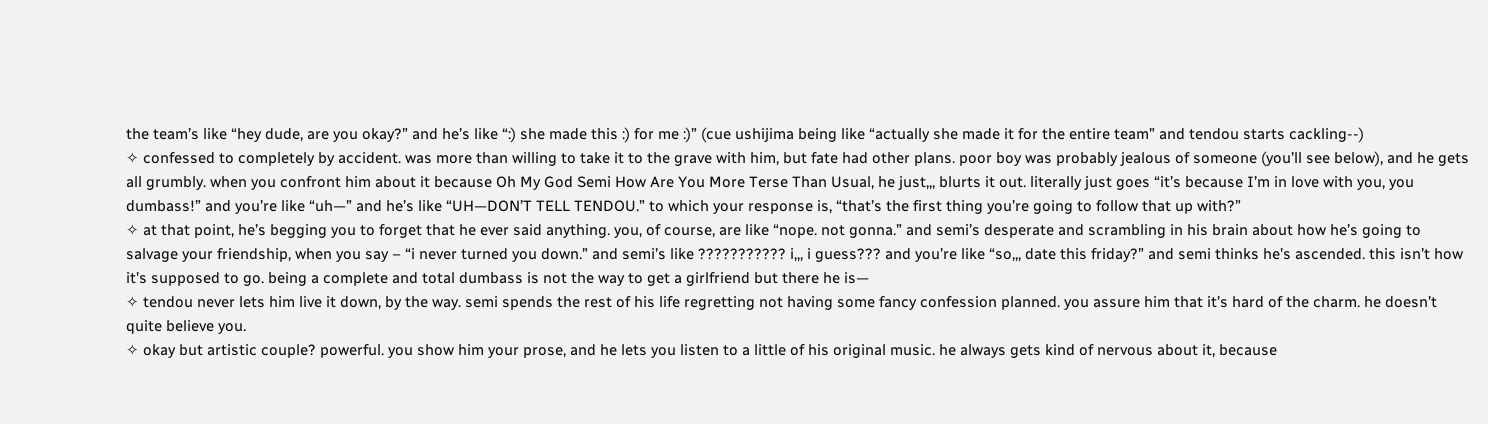the team’s like “hey dude, are you okay?” and he’s like “:) she made this :) for me :)” (cue ushijima being like “actually she made it for the entire team” and tendou starts cackling--)
✧ confessed to completely by accident. was more than willing to take it to the grave with him, but fate had other plans. poor boy was probably jealous of someone (you’ll see below), and he gets all grumbly. when you confront him about it because Oh My God Semi How Are You More Terse Than Usual, he just,,, blurts it out. literally just goes “it’s because I’m in love with you, you dumbass!” and you’re like “uh—” and he’s like “UH—DON’T TELL TENDOU.” to which your response is, “that’s the first thing you’re going to follow that up with?”
✧ at that point, he’s begging you to forget that he ever said anything. you, of course, are like “nope. not gonna.” and semi’s desperate and scrambling in his brain about how he’s going to salvage your friendship, when you say – “i never turned you down.” and semi’s like ??????????? i,,, i guess??? and you’re like “so,,, date this friday?” and semi thinks he’s ascended. this isn’t how it’s supposed to go. being a complete and total dumbass is not the way to get a girlfriend but there he is—
✧ tendou never lets him live it down, by the way. semi spends the rest of his life regretting not having some fancy confession planned. you assure him that it’s hard of the charm. he doesn’t quite believe you.
✧ okay but artistic couple? powerful. you show him your prose, and he lets you listen to a little of his original music. he always gets kind of nervous about it, because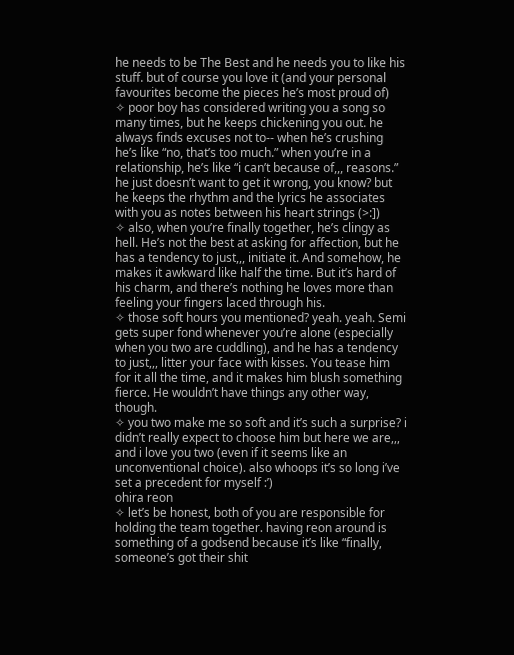he needs to be The Best and he needs you to like his stuff. but of course you love it (and your personal favourites become the pieces he’s most proud of)
✧ poor boy has considered writing you a song so many times, but he keeps chickening you out. he always finds excuses not to-- when he’s crushing he’s like “no, that’s too much.” when you’re in a relationship, he’s like “i can’t because of,,, reasons.” he just doesn’t want to get it wrong, you know? but he keeps the rhythm and the lyrics he associates with you as notes between his heart strings (>:])
✧ also, when you’re finally together, he’s clingy as hell. He’s not the best at asking for affection, but he has a tendency to just,,, initiate it. And somehow, he makes it awkward like half the time. But it’s hard of his charm, and there’s nothing he loves more than feeling your fingers laced through his.
✧ those soft hours you mentioned? yeah. yeah. Semi gets super fond whenever you’re alone (especially when you two are cuddling), and he has a tendency to just,,, litter your face with kisses. You tease him for it all the time, and it makes him blush something fierce. He wouldn’t have things any other way, though.
✧ you two make me so soft and it’s such a surprise? i didn’t really expect to choose him but here we are,,, and i love you two (even if it seems like an unconventional choice). also whoops it’s so long i’ve set a precedent for myself :’)
ohira reon
✧ let’s be honest, both of you are responsible for holding the team together. having reon around is something of a godsend because it’s like “finally, someone’s got their shit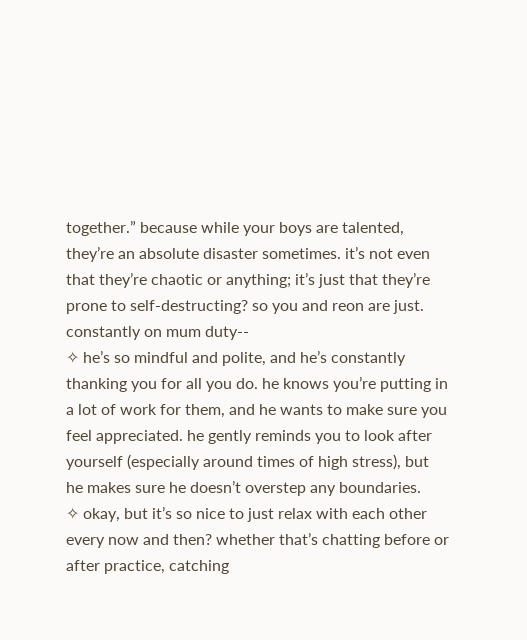together.” because while your boys are talented, they’re an absolute disaster sometimes. it’s not even that they’re chaotic or anything; it’s just that they’re prone to self-destructing? so you and reon are just. constantly on mum duty--
✧ he’s so mindful and polite, and he’s constantly thanking you for all you do. he knows you’re putting in a lot of work for them, and he wants to make sure you feel appreciated. he gently reminds you to look after yourself (especially around times of high stress), but he makes sure he doesn’t overstep any boundaries.
✧ okay, but it’s so nice to just relax with each other every now and then? whether that’s chatting before or after practice, catching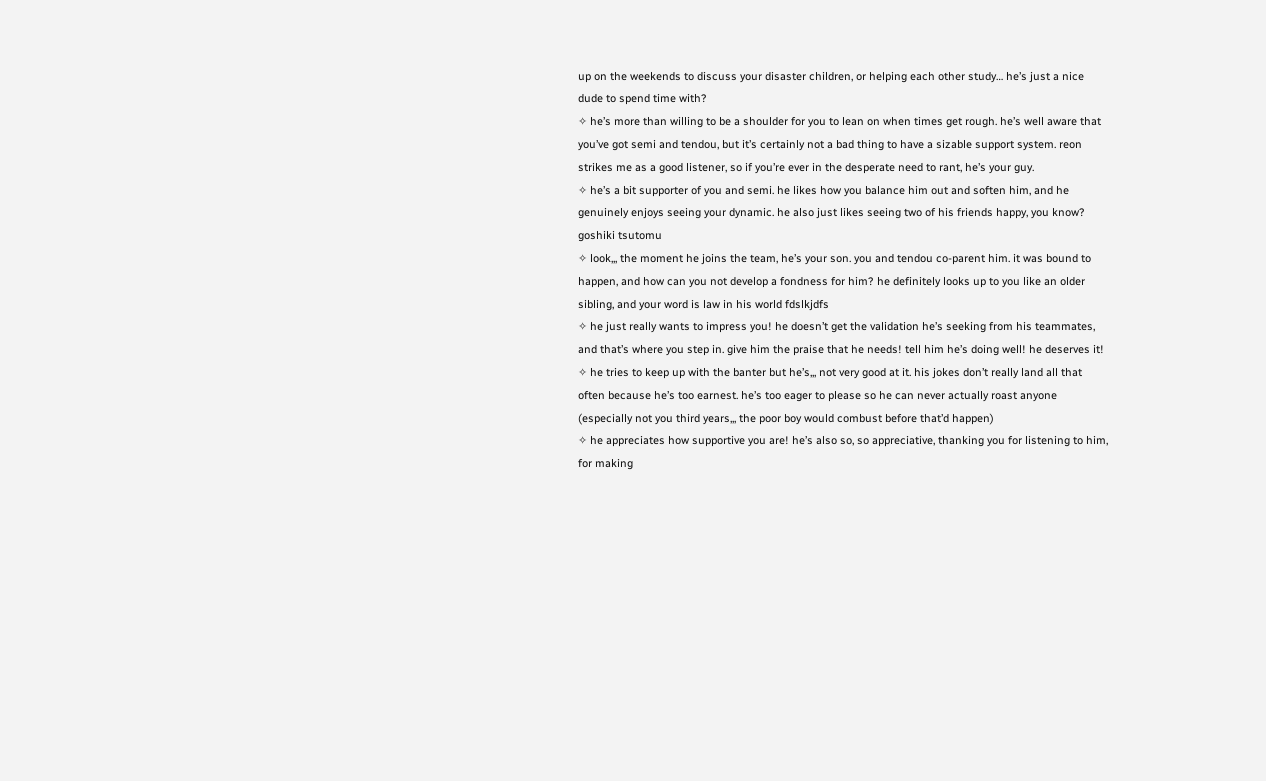up on the weekends to discuss your disaster children, or helping each other study… he’s just a nice dude to spend time with?
✧ he’s more than willing to be a shoulder for you to lean on when times get rough. he’s well aware that you’ve got semi and tendou, but it’s certainly not a bad thing to have a sizable support system. reon strikes me as a good listener, so if you’re ever in the desperate need to rant, he’s your guy.
✧ he’s a bit supporter of you and semi. he likes how you balance him out and soften him, and he genuinely enjoys seeing your dynamic. he also just likes seeing two of his friends happy, you know?
goshiki tsutomu
✧ look,,, the moment he joins the team, he’s your son. you and tendou co-parent him. it was bound to happen, and how can you not develop a fondness for him? he definitely looks up to you like an older sibling, and your word is law in his world fdslkjdfs
✧ he just really wants to impress you! he doesn’t get the validation he’s seeking from his teammates, and that’s where you step in. give him the praise that he needs! tell him he’s doing well! he deserves it!
✧ he tries to keep up with the banter but he’s,,, not very good at it. his jokes don’t really land all that often because he’s too earnest. he’s too eager to please so he can never actually roast anyone (especially not you third years,,, the poor boy would combust before that’d happen)
✧ he appreciates how supportive you are! he’s also so, so appreciative, thanking you for listening to him, for making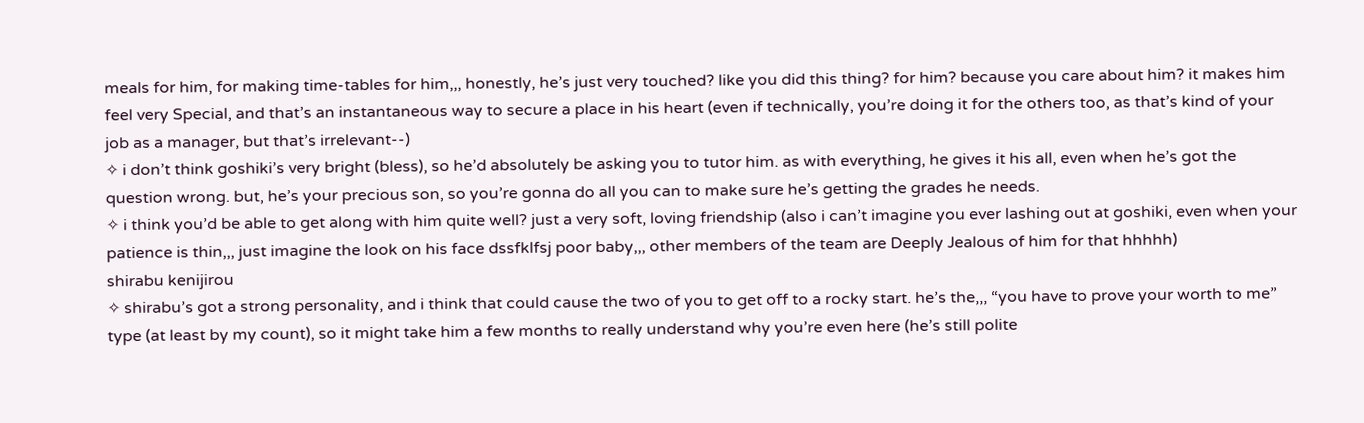meals for him, for making time-tables for him,,, honestly, he’s just very touched? like you did this thing? for him? because you care about him? it makes him feel very Special, and that’s an instantaneous way to secure a place in his heart (even if technically, you’re doing it for the others too, as that’s kind of your job as a manager, but that’s irrelevant--)
✧ i don’t think goshiki’s very bright (bless), so he’d absolutely be asking you to tutor him. as with everything, he gives it his all, even when he’s got the question wrong. but, he’s your precious son, so you’re gonna do all you can to make sure he’s getting the grades he needs.
✧ i think you’d be able to get along with him quite well? just a very soft, loving friendship (also i can’t imagine you ever lashing out at goshiki, even when your patience is thin,,, just imagine the look on his face dssfklfsj poor baby,,, other members of the team are Deeply Jealous of him for that hhhhh)
shirabu kenijirou
✧ shirabu’s got a strong personality, and i think that could cause the two of you to get off to a rocky start. he’s the,,, “you have to prove your worth to me” type (at least by my count), so it might take him a few months to really understand why you’re even here (he’s still polite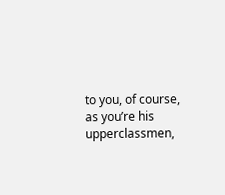to you, of course, as you’re his upperclassmen,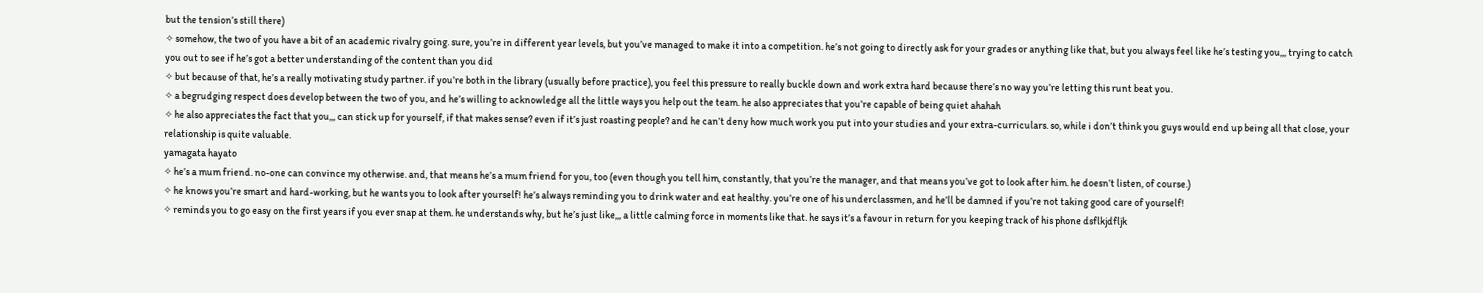but the tension’s still there)
✧ somehow, the two of you have a bit of an academic rivalry going. sure, you’re in different year levels, but you’ve managed to make it into a competition. he’s not going to directly ask for your grades or anything like that, but you always feel like he’s testing you,,, trying to catch you out to see if he’s got a better understanding of the content than you did
✧ but because of that, he’s a really motivating study partner. if you’re both in the library (usually before practice), you feel this pressure to really buckle down and work extra hard because there’s no way you’re letting this runt beat you.
✧ a begrudging respect does develop between the two of you, and he’s willing to acknowledge all the little ways you help out the team. he also appreciates that you’re capable of being quiet ahahah
✧ he also appreciates the fact that you,,, can stick up for yourself, if that makes sense? even if it’s just roasting people? and he can’t deny how much work you put into your studies and your extra-curriculars. so, while i don’t think you guys would end up being all that close, your relationship is quite valuable.
yamagata hayato
✧ he’s a mum friend. no-one can convince my otherwise. and, that means he’s a mum friend for you, too (even though you tell him, constantly, that you’re the manager, and that means you’ve got to look after him. he doesn’t listen, of course.)
✧ he knows you’re smart and hard-working, but he wants you to look after yourself! he’s always reminding you to drink water and eat healthy. you’re one of his underclassmen, and he’ll be damned if you’re not taking good care of yourself!
✧ reminds you to go easy on the first years if you ever snap at them. he understands why, but he’s just like,,, a little calming force in moments like that. he says it’s a favour in return for you keeping track of his phone dsflkjdfljk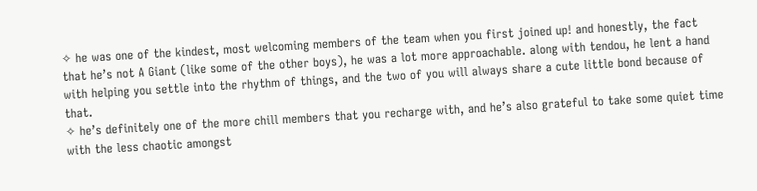✧ he was one of the kindest, most welcoming members of the team when you first joined up! and honestly, the fact that he’s not A Giant (like some of the other boys), he was a lot more approachable. along with tendou, he lent a hand with helping you settle into the rhythm of things, and the two of you will always share a cute little bond because of that.
✧ he’s definitely one of the more chill members that you recharge with, and he’s also grateful to take some quiet time with the less chaotic amongst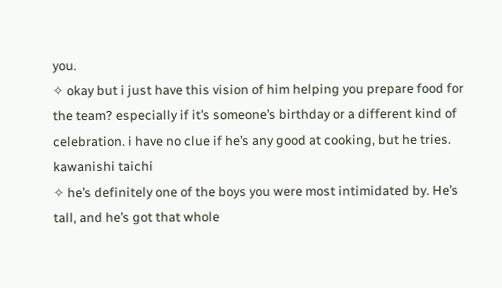you.
✧ okay but i just have this vision of him helping you prepare food for the team? especially if it’s someone’s birthday or a different kind of celebration. i have no clue if he’s any good at cooking, but he tries.
kawanishi taichi
✧ he’s definitely one of the boys you were most intimidated by. He’s tall, and he’s got that whole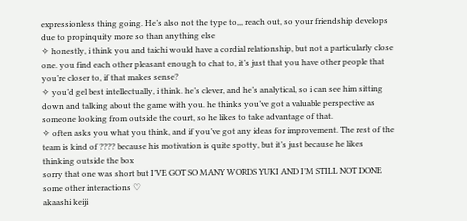expressionless thing going. He’s also not the type to,,, reach out, so your friendship develops due to propinquity more so than anything else
✧ honestly, i think you and taichi would have a cordial relationship, but not a particularly close one. you find each other pleasant enough to chat to, it’s just that you have other people that you’re closer to, if that makes sense?
✧ you’d gel best intellectually, i think. he’s clever, and he’s analytical, so i can see him sitting down and talking about the game with you. he thinks you’ve got a valuable perspective as someone looking from outside the court, so he likes to take advantage of that.
✧ often asks you what you think, and if you’ve got any ideas for improvement. The rest of the team is kind of ???? because his motivation is quite spotty, but it’s just because he likes thinking outside the box
sorry that one was short but I’VE GOT SO MANY WORDS YUKI AND I’M STILL NOT DONE
some other interactions ♡
akaashi keiji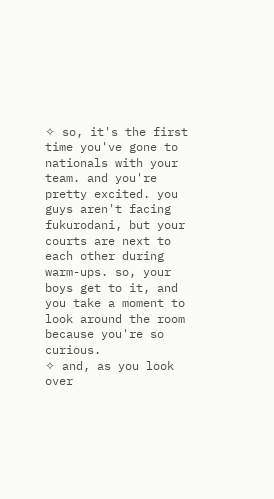✧ so, it's the first time you've gone to nationals with your team. and you're pretty excited. you guys aren't facing fukurodani, but your courts are next to each other during warm-ups. so, your boys get to it, and you take a moment to look around the room because you're so curious.
✧ and, as you look over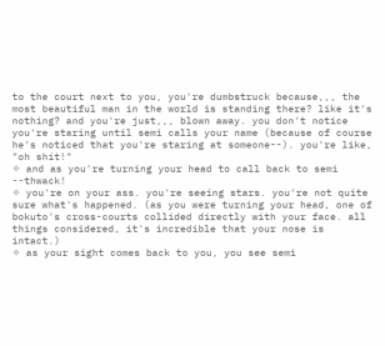to the court next to you, you're dumbstruck because,,, the most beautiful man in the world is standing there? like it's nothing? and you're just,,, blown away. you don't notice you're staring until semi calls your name (because of course he's noticed that you're staring at someone--). you're like, "oh shit!"
✧ and as you're turning your head to call back to semi --thwack!
✧ you're on your ass. you're seeing stars. you're not quite sure what's happened. (as you were turning your head, one of bokuto's cross-courts collided directly with your face. all things considered, it's incredible that your nose is intact.)
✧ as your sight comes back to you, you see semi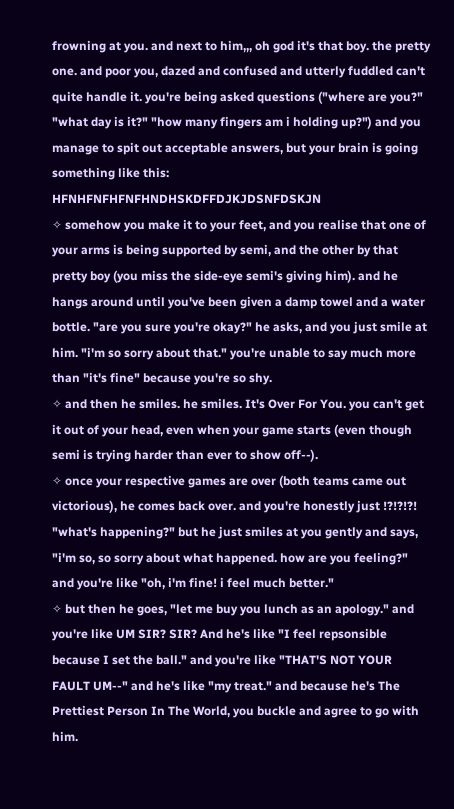frowning at you. and next to him,,, oh god it's that boy. the pretty one. and poor you, dazed and confused and utterly fuddled can't quite handle it. you're being asked questions ("where are you?" "what day is it?" "how many fingers am i holding up?") and you manage to spit out acceptable answers, but your brain is going something like this: HFNHFNFHFNFHNDHSKDFFDJKJDSNFDSKJN
✧ somehow you make it to your feet, and you realise that one of your arms is being supported by semi, and the other by that pretty boy (you miss the side-eye semi's giving him). and he hangs around until you've been given a damp towel and a water bottle. "are you sure you're okay?" he asks, and you just smile at him. "i'm so sorry about that." you're unable to say much more than "it's fine" because you're so shy.
✧ and then he smiles. he smiles. It's Over For You. you can't get it out of your head, even when your game starts (even though semi is trying harder than ever to show off--).
✧ once your respective games are over (both teams came out victorious), he comes back over. and you're honestly just !?!?!?! "what's happening?" but he just smiles at you gently and says, "i'm so, so sorry about what happened. how are you feeling?" and you're like "oh, i'm fine! i feel much better."
✧ but then he goes, "let me buy you lunch as an apology." and you're like UM SIR? SIR? And he's like "I feel repsonsible because I set the ball." and you're like "THAT'S NOT YOUR FAULT UM--" and he's like "my treat." and because he's The Prettiest Person In The World, you buckle and agree to go with him.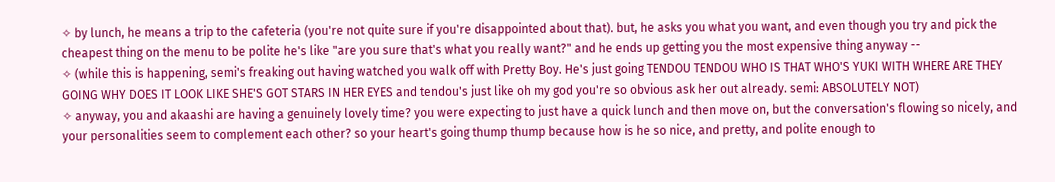✧ by lunch, he means a trip to the cafeteria (you're not quite sure if you're disappointed about that). but, he asks you what you want, and even though you try and pick the cheapest thing on the menu to be polite he's like "are you sure that's what you really want?" and he ends up getting you the most expensive thing anyway --
✧ (while this is happening, semi's freaking out having watched you walk off with Pretty Boy. He's just going TENDOU TENDOU WHO IS THAT WHO'S YUKI WITH WHERE ARE THEY GOING WHY DOES IT LOOK LIKE SHE'S GOT STARS IN HER EYES and tendou's just like oh my god you're so obvious ask her out already. semi: ABSOLUTELY NOT)
✧ anyway, you and akaashi are having a genuinely lovely time? you were expecting to just have a quick lunch and then move on, but the conversation's flowing so nicely, and your personalities seem to complement each other? so your heart's going thump thump because how is he so nice, and pretty, and polite enough to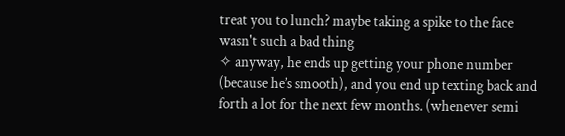treat you to lunch? maybe taking a spike to the face wasn't such a bad thing
✧ anyway, he ends up getting your phone number (because he’s smooth), and you end up texting back and forth a lot for the next few months. (whenever semi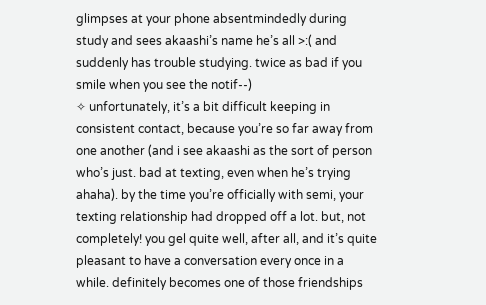glimpses at your phone absentmindedly during study and sees akaashi’s name he’s all >:( and suddenly has trouble studying. twice as bad if you smile when you see the notif--)
✧ unfortunately, it’s a bit difficult keeping in consistent contact, because you’re so far away from one another (and i see akaashi as the sort of person who’s just. bad at texting, even when he’s trying ahaha). by the time you’re officially with semi, your texting relationship had dropped off a lot. but, not completely! you gel quite well, after all, and it’s quite pleasant to have a conversation every once in a while. definitely becomes one of those friendships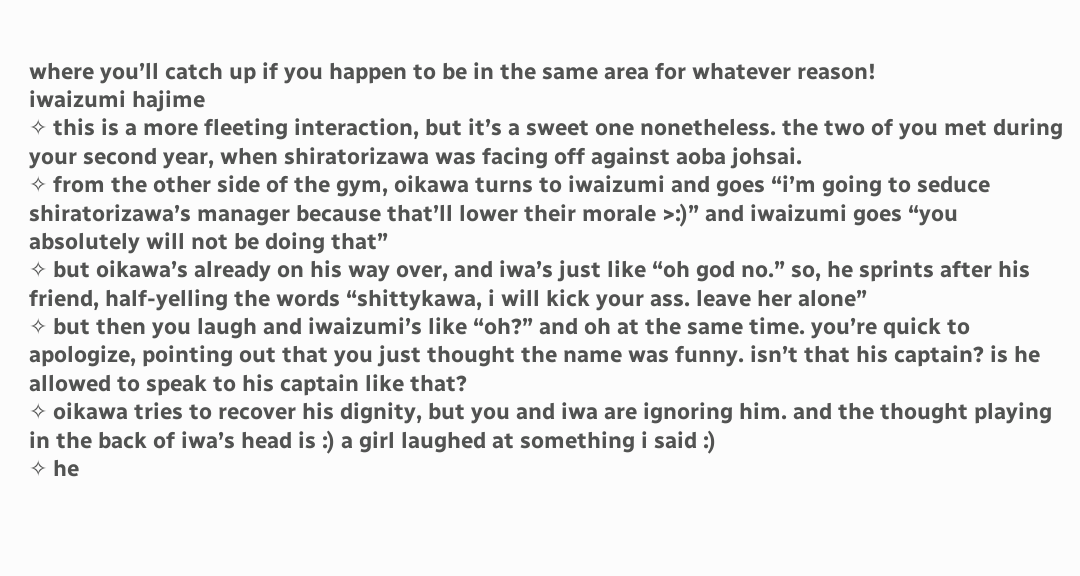where you’ll catch up if you happen to be in the same area for whatever reason!
iwaizumi hajime
✧ this is a more fleeting interaction, but it’s a sweet one nonetheless. the two of you met during your second year, when shiratorizawa was facing off against aoba johsai.
✧ from the other side of the gym, oikawa turns to iwaizumi and goes “i’m going to seduce shiratorizawa’s manager because that’ll lower their morale >:)” and iwaizumi goes “you absolutely will not be doing that”
✧ but oikawa’s already on his way over, and iwa’s just like “oh god no.” so, he sprints after his friend, half-yelling the words “shittykawa, i will kick your ass. leave her alone”
✧ but then you laugh and iwaizumi’s like “oh?” and oh at the same time. you’re quick to apologize, pointing out that you just thought the name was funny. isn’t that his captain? is he allowed to speak to his captain like that?
✧ oikawa tries to recover his dignity, but you and iwa are ignoring him. and the thought playing in the back of iwa’s head is :) a girl laughed at something i said :)
✧ he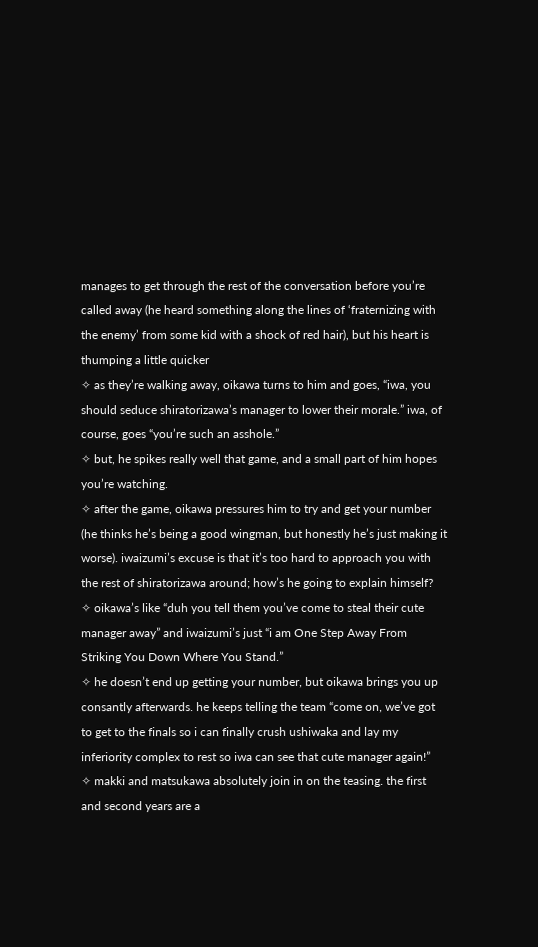manages to get through the rest of the conversation before you’re called away (he heard something along the lines of ‘fraternizing with the enemy’ from some kid with a shock of red hair), but his heart is thumping a little quicker
✧ as they’re walking away, oikawa turns to him and goes, “iwa, you should seduce shiratorizawa’s manager to lower their morale.” iwa, of course, goes “you’re such an asshole.”
✧ but, he spikes really well that game, and a small part of him hopes you’re watching.
✧ after the game, oikawa pressures him to try and get your number (he thinks he’s being a good wingman, but honestly he’s just making it worse). iwaizumi’s excuse is that it’s too hard to approach you with the rest of shiratorizawa around; how’s he going to explain himself?
✧ oikawa’s like “duh you tell them you’ve come to steal their cute manager away” and iwaizumi’s just “i am One Step Away From Striking You Down Where You Stand.”
✧ he doesn’t end up getting your number, but oikawa brings you up consantly afterwards. he keeps telling the team “come on, we’ve got to get to the finals so i can finally crush ushiwaka and lay my inferiority complex to rest so iwa can see that cute manager again!”
✧ makki and matsukawa absolutely join in on the teasing. the first and second years are a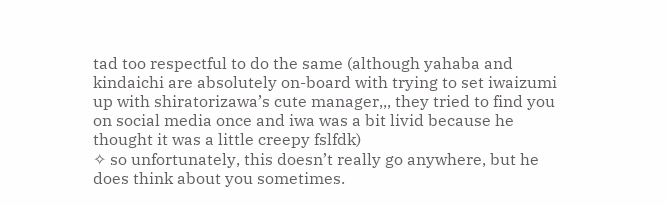tad too respectful to do the same (although yahaba and kindaichi are absolutely on-board with trying to set iwaizumi up with shiratorizawa’s cute manager,,, they tried to find you on social media once and iwa was a bit livid because he thought it was a little creepy fslfdk)
✧ so unfortunately, this doesn’t really go anywhere, but he does think about you sometimes.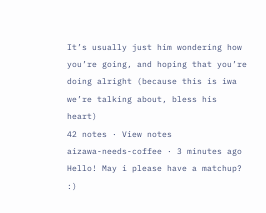It’s usually just him wondering how you’re going, and hoping that you’re doing alright (because this is iwa we’re talking about, bless his heart)
42 notes · View notes
aizawa-needs-coffee · 3 minutes ago
Hello! May i please have a matchup? :)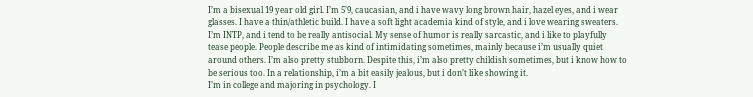I’m a bisexual 19 year old girl. I’m 5’9, caucasian, and i have wavy long brown hair, hazel eyes, and i wear glasses. I have a thin/athletic build. I have a soft light academia kind of style, and i love wearing sweaters.
I’m INTP, and i tend to be really antisocial. My sense of humor is really sarcastic, and i like to playfully tease people. People describe me as kind of intimidating sometimes, mainly because i’m usually quiet around others. I’m also pretty stubborn. Despite this, i’m also pretty childish sometimes, but i know how to be serious too. In a relationship, i’m a bit easily jealous, but i don’t like showing it.
I’m in college and majoring in psychology. I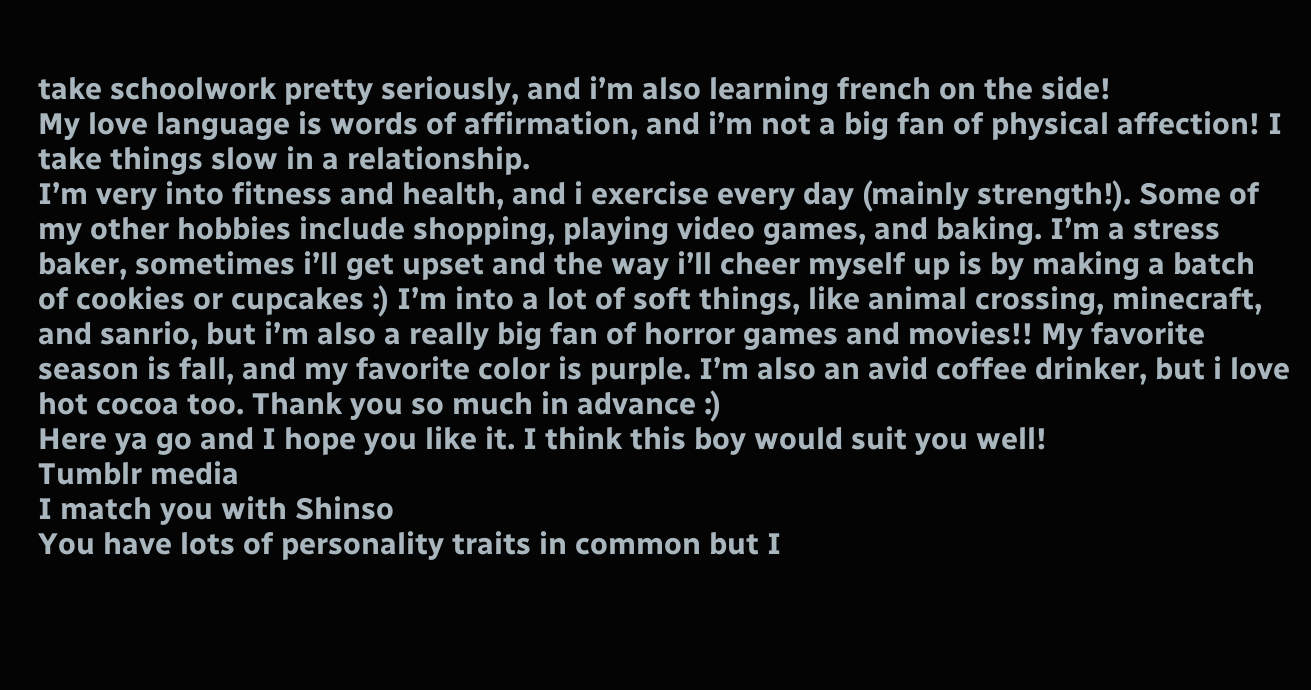take schoolwork pretty seriously, and i’m also learning french on the side!
My love language is words of affirmation, and i’m not a big fan of physical affection! I take things slow in a relationship.
I’m very into fitness and health, and i exercise every day (mainly strength!). Some of my other hobbies include shopping, playing video games, and baking. I’m a stress baker, sometimes i’ll get upset and the way i’ll cheer myself up is by making a batch of cookies or cupcakes :) I’m into a lot of soft things, like animal crossing, minecraft, and sanrio, but i’m also a really big fan of horror games and movies!! My favorite season is fall, and my favorite color is purple. I’m also an avid coffee drinker, but i love hot cocoa too. Thank you so much in advance :)
Here ya go and I hope you like it. I think this boy would suit you well!
Tumblr media
I match you with Shinso
You have lots of personality traits in common but I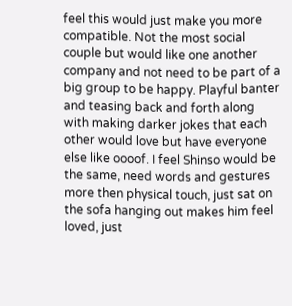feel this would just make you more compatible. Not the most social couple but would like one another company and not need to be part of a big group to be happy. Playful banter and teasing back and forth along with making darker jokes that each other would love but have everyone else like oooof. I feel Shinso would be the same, need words and gestures more then physical touch, just sat on the sofa hanging out makes him feel loved, just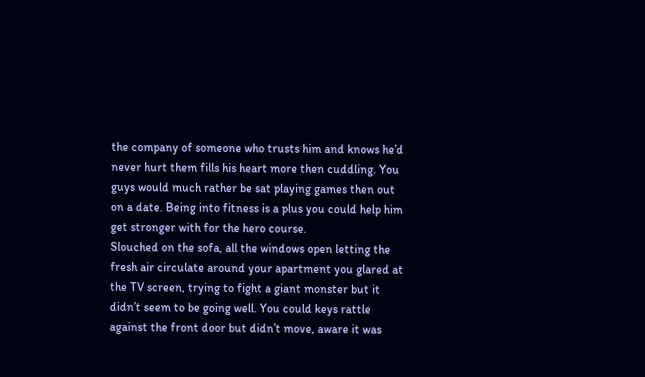the company of someone who trusts him and knows he’d never hurt them fills his heart more then cuddling. You guys would much rather be sat playing games then out on a date. Being into fitness is a plus you could help him get stronger with for the hero course.
Slouched on the sofa, all the windows open letting the fresh air circulate around your apartment you glared at the TV screen, trying to fight a giant monster but it didn’t seem to be going well. You could keys rattle against the front door but didn’t move, aware it was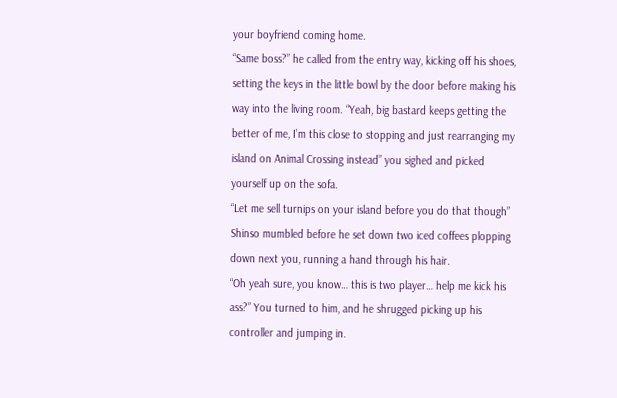your boyfriend coming home.
“Same boss?” he called from the entry way, kicking off his shoes, setting the keys in the little bowl by the door before making his way into the living room. “Yeah, big bastard keeps getting the better of me, I’m this close to stopping and just rearranging my island on Animal Crossing instead” you sighed and picked yourself up on the sofa.
“Let me sell turnips on your island before you do that though” Shinso mumbled before he set down two iced coffees plopping down next you, running a hand through his hair.
“Oh yeah sure, you know… this is two player… help me kick his ass?” You turned to him, and he shrugged picking up his controller and jumping in.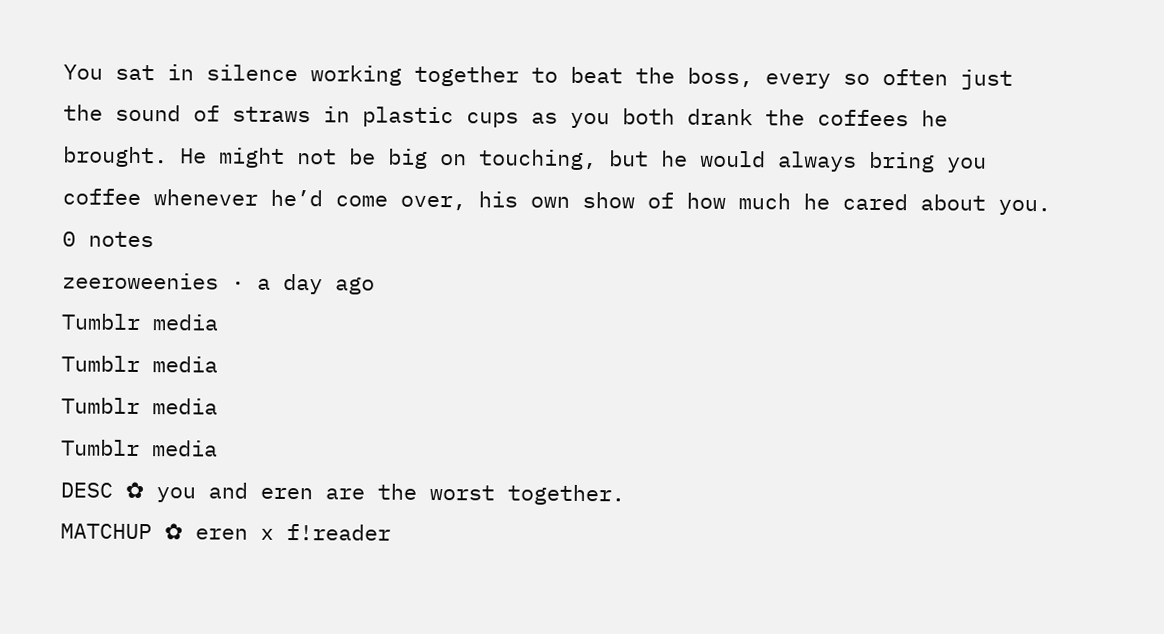You sat in silence working together to beat the boss, every so often just the sound of straws in plastic cups as you both drank the coffees he brought. He might not be big on touching, but he would always bring you coffee whenever he’d come over, his own show of how much he cared about you.
0 notes
zeeroweenies · a day ago
Tumblr media
Tumblr media
Tumblr media
Tumblr media
DESC ✿ you and eren are the worst together.
MATCHUP ✿ eren x f!reader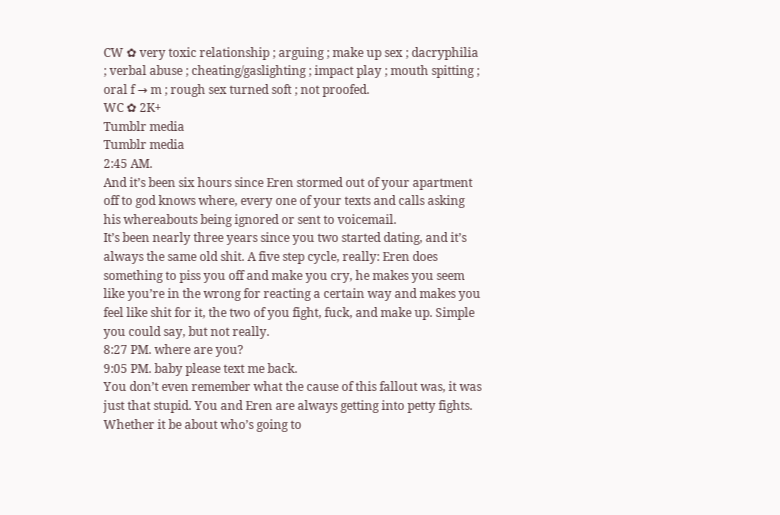CW ✿ very toxic relationship ; arguing ; make up sex ; dacryphilia ; verbal abuse ; cheating/gaslighting ; impact play ; mouth spitting ; oral f → m ; rough sex turned soft ; not proofed.
WC ✿ 2K+
Tumblr media
Tumblr media
2:45 AM.
And it’s been six hours since Eren stormed out of your apartment off to god knows where, every one of your texts and calls asking his whereabouts being ignored or sent to voicemail.
It’s been nearly three years since you two started dating, and it’s always the same old shit. A five step cycle, really: Eren does something to piss you off and make you cry, he makes you seem like you’re in the wrong for reacting a certain way and makes you feel like shit for it, the two of you fight, fuck, and make up. Simple you could say, but not really.
8:27 PM. where are you?
9:05 PM. baby please text me back.
You don’t even remember what the cause of this fallout was, it was just that stupid. You and Eren are always getting into petty fights. Whether it be about who’s going to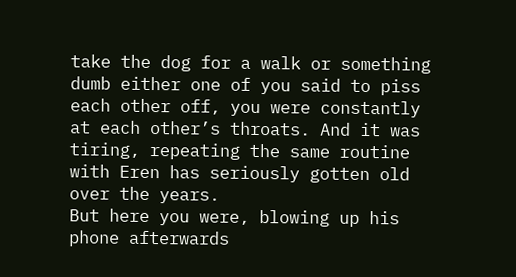take the dog for a walk or something dumb either one of you said to piss each other off, you were constantly at each other’s throats. And it was tiring, repeating the same routine with Eren has seriously gotten old over the years.
But here you were, blowing up his phone afterwards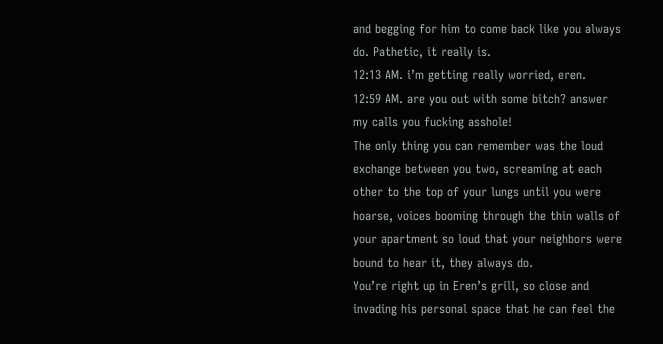and begging for him to come back like you always do. Pathetic, it really is.
12:13 AM. i’m getting really worried, eren.
12:59 AM. are you out with some bitch? answer my calls you fucking asshole!
The only thing you can remember was the loud exchange between you two, screaming at each other to the top of your lungs until you were hoarse, voices booming through the thin walls of your apartment so loud that your neighbors were bound to hear it, they always do.
You’re right up in Eren’s grill, so close and invading his personal space that he can feel the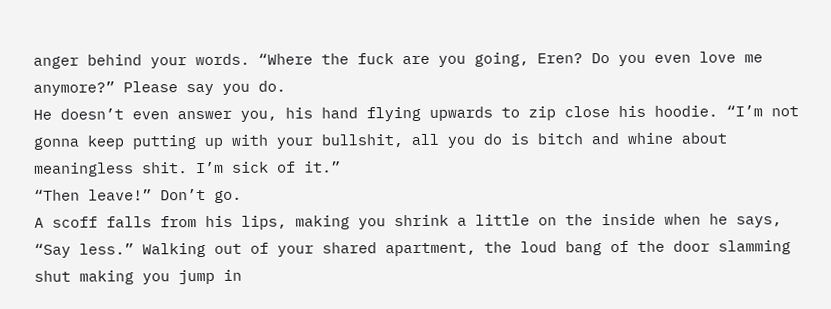anger behind your words. “Where the fuck are you going, Eren? Do you even love me anymore?” Please say you do.
He doesn’t even answer you, his hand flying upwards to zip close his hoodie. “I’m not gonna keep putting up with your bullshit, all you do is bitch and whine about meaningless shit. I’m sick of it.”
“Then leave!” Don’t go.
A scoff falls from his lips, making you shrink a little on the inside when he says, “Say less.” Walking out of your shared apartment, the loud bang of the door slamming shut making you jump in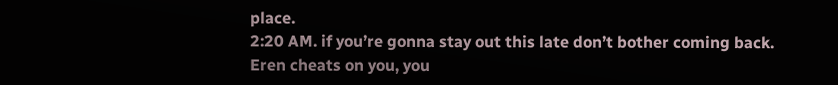place.
2:20 AM. if you’re gonna stay out this late don’t bother coming back.
Eren cheats on you, you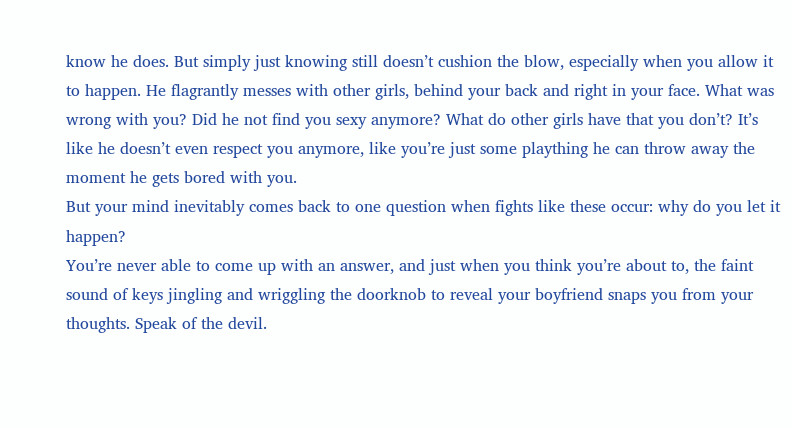know he does. But simply just knowing still doesn’t cushion the blow, especially when you allow it to happen. He flagrantly messes with other girls, behind your back and right in your face. What was wrong with you? Did he not find you sexy anymore? What do other girls have that you don’t? It’s like he doesn’t even respect you anymore, like you’re just some plaything he can throw away the moment he gets bored with you.
But your mind inevitably comes back to one question when fights like these occur: why do you let it happen?
You’re never able to come up with an answer, and just when you think you’re about to, the faint sound of keys jingling and wriggling the doorknob to reveal your boyfriend snaps you from your thoughts. Speak of the devil.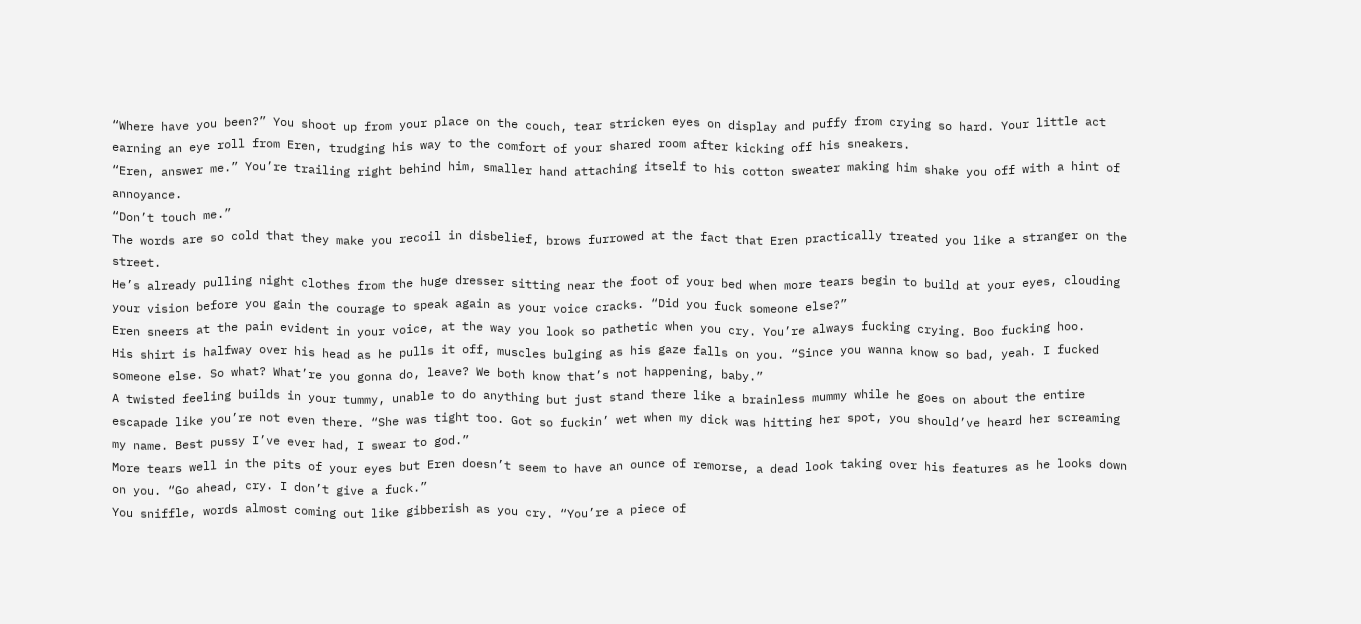“Where have you been?” You shoot up from your place on the couch, tear stricken eyes on display and puffy from crying so hard. Your little act earning an eye roll from Eren, trudging his way to the comfort of your shared room after kicking off his sneakers.
“Eren, answer me.” You’re trailing right behind him, smaller hand attaching itself to his cotton sweater making him shake you off with a hint of annoyance.
“Don’t touch me.”
The words are so cold that they make you recoil in disbelief, brows furrowed at the fact that Eren practically treated you like a stranger on the street.
He’s already pulling night clothes from the huge dresser sitting near the foot of your bed when more tears begin to build at your eyes, clouding your vision before you gain the courage to speak again as your voice cracks. “Did you fuck someone else?”
Eren sneers at the pain evident in your voice, at the way you look so pathetic when you cry. You’re always fucking crying. Boo fucking hoo.
His shirt is halfway over his head as he pulls it off, muscles bulging as his gaze falls on you. “Since you wanna know so bad, yeah. I fucked someone else. So what? What’re you gonna do, leave? We both know that’s not happening, baby.”
A twisted feeling builds in your tummy, unable to do anything but just stand there like a brainless mummy while he goes on about the entire escapade like you’re not even there. “She was tight too. Got so fuckin’ wet when my dick was hitting her spot, you should’ve heard her screaming my name. Best pussy I’ve ever had, I swear to god.”
More tears well in the pits of your eyes but Eren doesn’t seem to have an ounce of remorse, a dead look taking over his features as he looks down on you. “Go ahead, cry. I don’t give a fuck.”
You sniffle, words almost coming out like gibberish as you cry. “You’re a piece of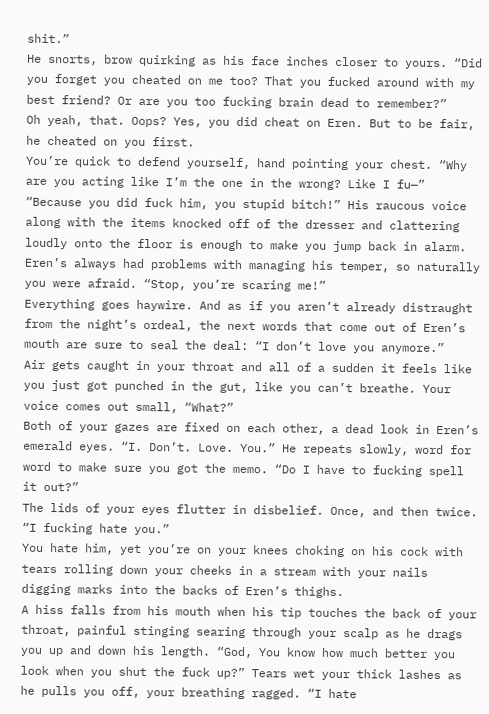shit.”
He snorts, brow quirking as his face inches closer to yours. “Did you forget you cheated on me too? That you fucked around with my best friend? Or are you too fucking brain dead to remember?”
Oh yeah, that. Oops? Yes, you did cheat on Eren. But to be fair, he cheated on you first.
You’re quick to defend yourself, hand pointing your chest. “Why are you acting like I’m the one in the wrong? Like I fu—”
“Because you did fuck him, you stupid bitch!” His raucous voice along with the items knocked off of the dresser and clattering loudly onto the floor is enough to make you jump back in alarm. Eren’s always had problems with managing his temper, so naturally you were afraid. “Stop, you’re scaring me!”
Everything goes haywire. And as if you aren’t already distraught from the night’s ordeal, the next words that come out of Eren’s mouth are sure to seal the deal: “I don’t love you anymore.”
Air gets caught in your throat and all of a sudden it feels like you just got punched in the gut, like you can’t breathe. Your voice comes out small, “What?”
Both of your gazes are fixed on each other, a dead look in Eren’s emerald eyes. “I. Don’t. Love. You.” He repeats slowly, word for word to make sure you got the memo. “Do I have to fucking spell it out?”
The lids of your eyes flutter in disbelief. Once, and then twice. “I fucking hate you.”
You hate him, yet you’re on your knees choking on his cock with tears rolling down your cheeks in a stream with your nails digging marks into the backs of Eren’s thighs.
A hiss falls from his mouth when his tip touches the back of your throat, painful stinging searing through your scalp as he drags you up and down his length. “God, You know how much better you look when you shut the fuck up?” Tears wet your thick lashes as he pulls you off, your breathing ragged. “I hate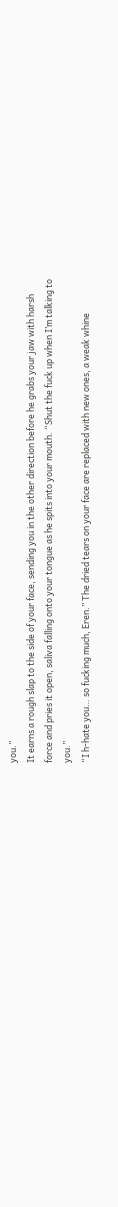you.”
It earns a rough slap to the side of your face, sending you in the other direction before he grabs your jaw with harsh force and pries it open, saliva falling onto your tongue as he spits into your mouth. “Shut the fuck up when I’m talking to you.”
“I h-hate you… so fucking much, Eren.” The dried tears on your face are replaced with new ones, a weak whine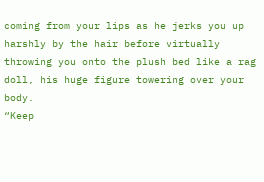coming from your lips as he jerks you up harshly by the hair before virtually throwing you onto the plush bed like a rag doll, his huge figure towering over your body.
“Keep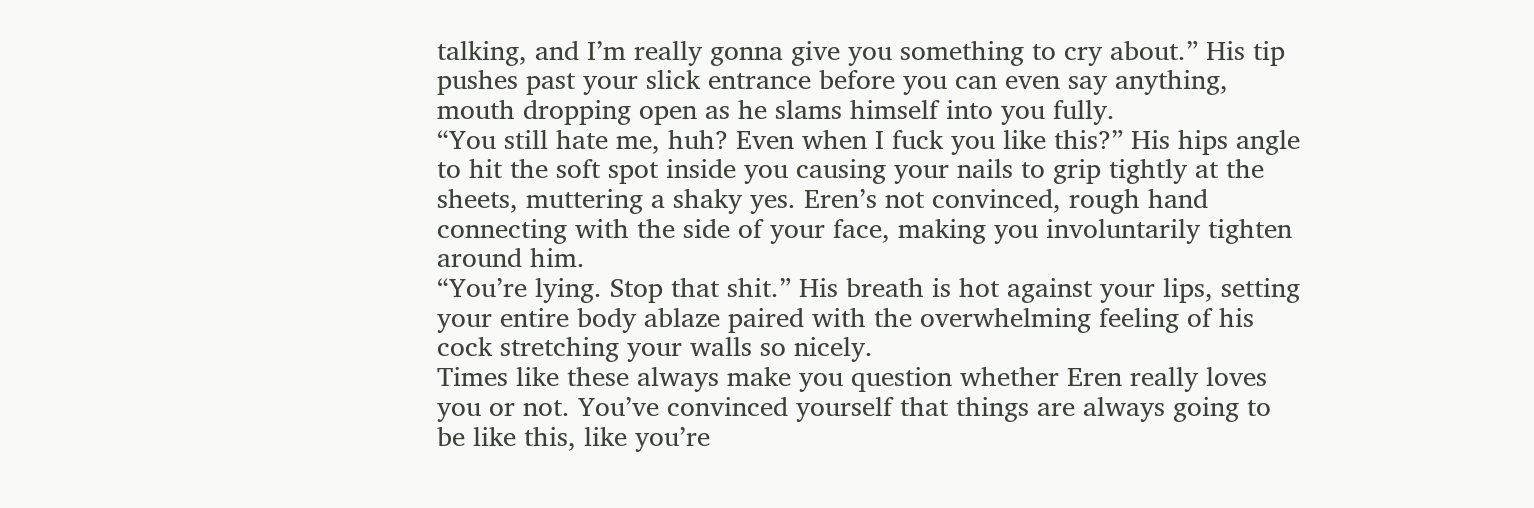talking, and I’m really gonna give you something to cry about.” His tip pushes past your slick entrance before you can even say anything, mouth dropping open as he slams himself into you fully.
“You still hate me, huh? Even when I fuck you like this?” His hips angle to hit the soft spot inside you causing your nails to grip tightly at the sheets, muttering a shaky yes. Eren’s not convinced, rough hand connecting with the side of your face, making you involuntarily tighten around him.
“You’re lying. Stop that shit.” His breath is hot against your lips, setting your entire body ablaze paired with the overwhelming feeling of his cock stretching your walls so nicely.
Times like these always make you question whether Eren really loves you or not. You’ve convinced yourself that things are always going to be like this, like you’re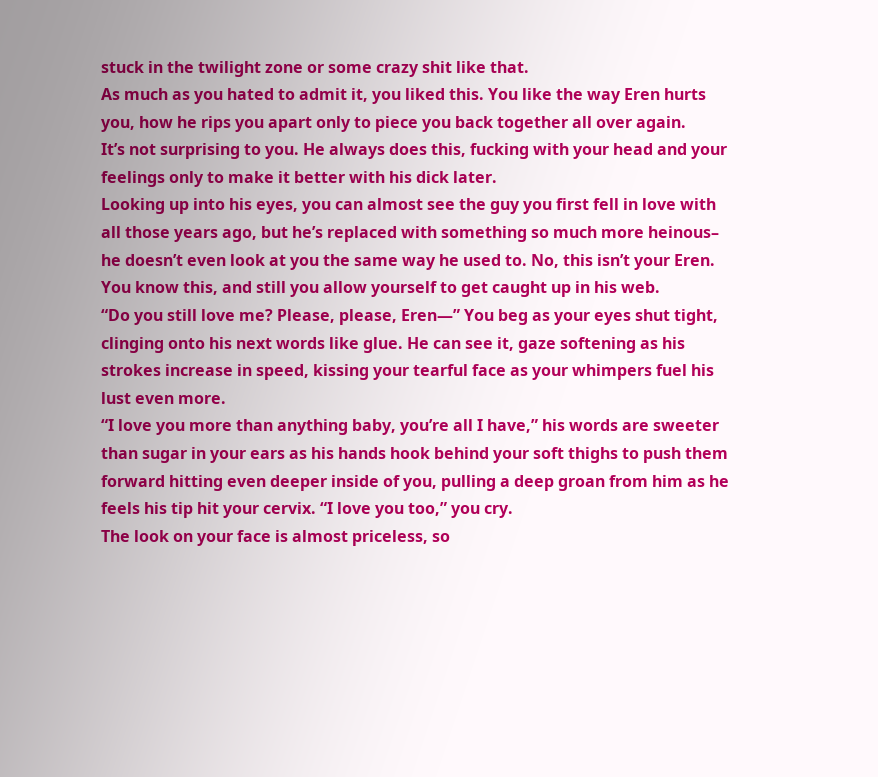stuck in the twilight zone or some crazy shit like that.
As much as you hated to admit it, you liked this. You like the way Eren hurts you, how he rips you apart only to piece you back together all over again.
It’s not surprising to you. He always does this, fucking with your head and your feelings only to make it better with his dick later.
Looking up into his eyes, you can almost see the guy you first fell in love with all those years ago, but he’s replaced with something so much more heinous– he doesn’t even look at you the same way he used to. No, this isn’t your Eren. You know this, and still you allow yourself to get caught up in his web.
“Do you still love me? Please, please, Eren—” You beg as your eyes shut tight, clinging onto his next words like glue. He can see it, gaze softening as his strokes increase in speed, kissing your tearful face as your whimpers fuel his lust even more.
“I love you more than anything baby, you’re all I have,” his words are sweeter than sugar in your ears as his hands hook behind your soft thighs to push them forward hitting even deeper inside of you, pulling a deep groan from him as he feels his tip hit your cervix. “I love you too,” you cry.
The look on your face is almost priceless, so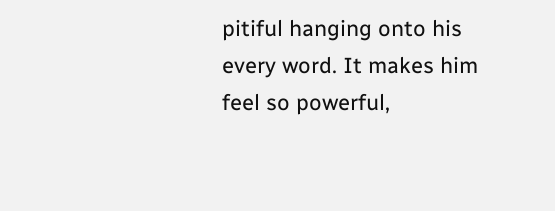pitiful hanging onto his every word. It makes him feel so powerful,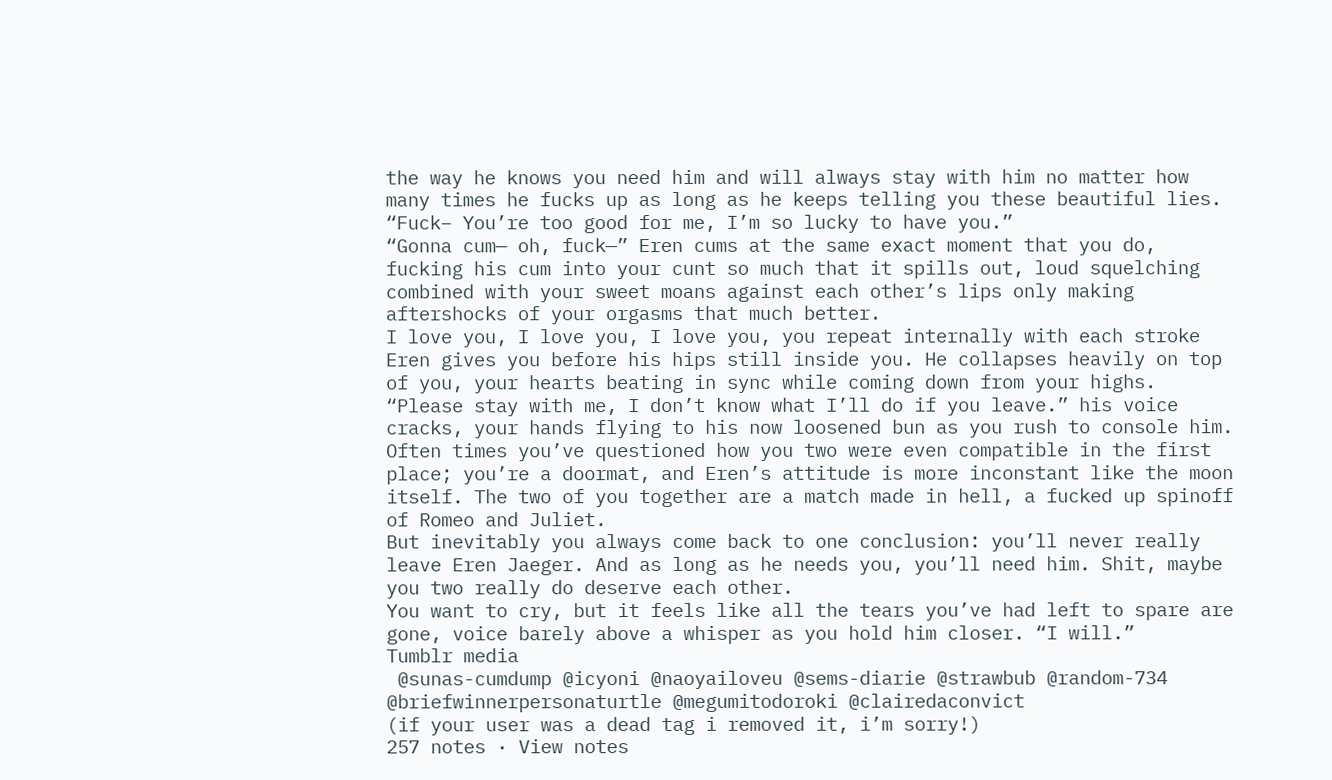the way he knows you need him and will always stay with him no matter how many times he fucks up as long as he keeps telling you these beautiful lies. “Fuck– You’re too good for me, I’m so lucky to have you.”
“Gonna cum— oh, fuck—” Eren cums at the same exact moment that you do, fucking his cum into your cunt so much that it spills out, loud squelching combined with your sweet moans against each other’s lips only making aftershocks of your orgasms that much better.
I love you, I love you, I love you, you repeat internally with each stroke Eren gives you before his hips still inside you. He collapses heavily on top of you, your hearts beating in sync while coming down from your highs. “Please stay with me, I don’t know what I’ll do if you leave.” his voice cracks, your hands flying to his now loosened bun as you rush to console him.
Often times you’ve questioned how you two were even compatible in the first place; you’re a doormat, and Eren’s attitude is more inconstant like the moon itself. The two of you together are a match made in hell, a fucked up spinoff of Romeo and Juliet.
But inevitably you always come back to one conclusion: you’ll never really leave Eren Jaeger. And as long as he needs you, you’ll need him. Shit, maybe you two really do deserve each other.
You want to cry, but it feels like all the tears you’ve had left to spare are gone, voice barely above a whisper as you hold him closer. “I will.”
Tumblr media
 @sunas-cumdump @icyoni @naoyailoveu @sems-diarie @strawbub @random-734 @briefwinnerpersonaturtle @megumitodoroki @clairedaconvict
(if your user was a dead tag i removed it, i’m sorry!)
257 notes · View notes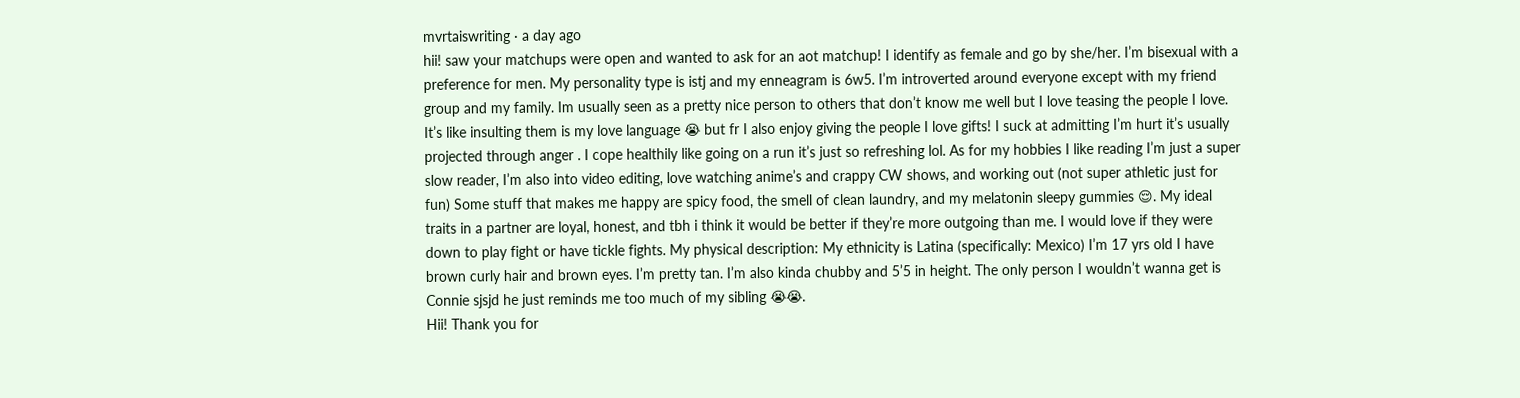mvrtaiswriting · a day ago
hii! saw your matchups were open and wanted to ask for an aot matchup! I identify as female and go by she/her. I’m bisexual with a preference for men. My personality type is istj and my enneagram is 6w5. I’m introverted around everyone except with my friend group and my family. Im usually seen as a pretty nice person to others that don’t know me well but I love teasing the people I love. It’s like insulting them is my love language 😭 but fr I also enjoy giving the people I love gifts! I suck at admitting I’m hurt it’s usually projected through anger . I cope healthily like going on a run it’s just so refreshing lol. As for my hobbies I like reading I’m just a super slow reader, I’m also into video editing, love watching anime’s and crappy CW shows, and working out (not super athletic just for fun) Some stuff that makes me happy are spicy food, the smell of clean laundry, and my melatonin sleepy gummies 😌. My ideal traits in a partner are loyal, honest, and tbh i think it would be better if they’re more outgoing than me. I would love if they were down to play fight or have tickle fights. My physical description: My ethnicity is Latina (specifically: Mexico) I’m 17 yrs old I have brown curly hair and brown eyes. I’m pretty tan. I’m also kinda chubby and 5’5 in height. The only person I wouldn’t wanna get is Connie sjsjd he just reminds me too much of my sibling 😭😭.
Hii! Thank you for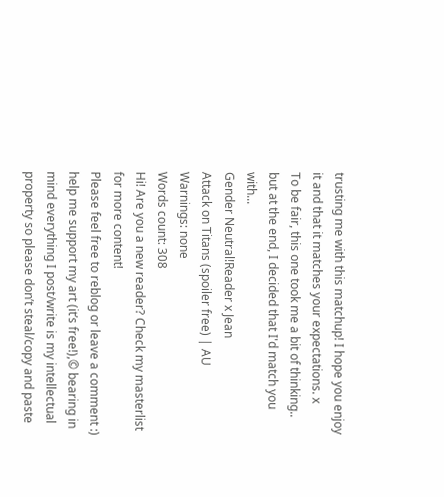trusting me with this matchup! I hope you enjoy it and that it matches your expectations. x
To be fair, this one took me a bit of thinking.. but at the end, I decided that I'd match you with...
Gender Neutral!Reader x Jean
Attack on Titans (spoiler free) | AU
Warnings: none
Words count: 308
Hi! Are you a new reader? Check my masterlist for more content!
Please feel free to reblog or leave a comment :) help me support my art (it’s free!),© bearing in mind everything I post/write is my intellectual property so please don’t steal/copy and paste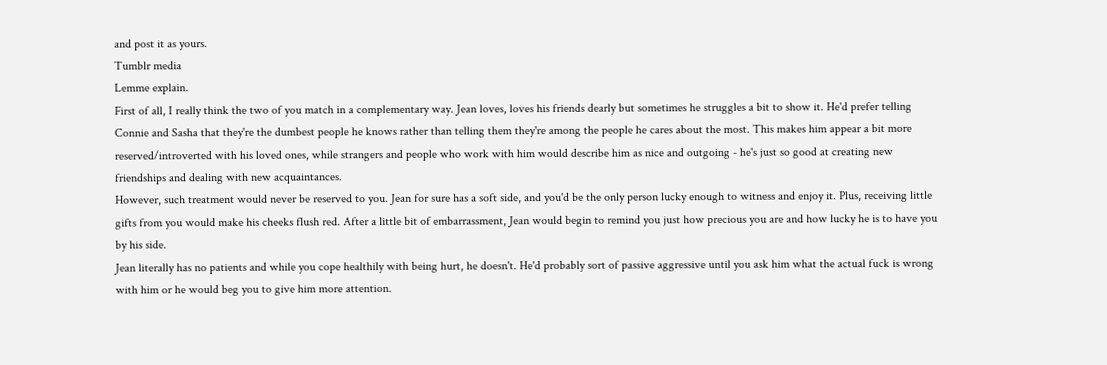and post it as yours.
Tumblr media
Lemme explain.
First of all, I really think the two of you match in a complementary way. Jean loves, loves his friends dearly but sometimes he struggles a bit to show it. He'd prefer telling Connie and Sasha that they're the dumbest people he knows rather than telling them they're among the people he cares about the most. This makes him appear a bit more reserved/introverted with his loved ones, while strangers and people who work with him would describe him as nice and outgoing - he's just so good at creating new friendships and dealing with new acquaintances.
However, such treatment would never be reserved to you. Jean for sure has a soft side, and you'd be the only person lucky enough to witness and enjoy it. Plus, receiving little gifts from you would make his cheeks flush red. After a little bit of embarrassment, Jean would begin to remind you just how precious you are and how lucky he is to have you by his side.
Jean literally has no patients and while you cope healthily with being hurt, he doesn't. He'd probably sort of passive aggressive until you ask him what the actual fuck is wrong with him or he would beg you to give him more attention.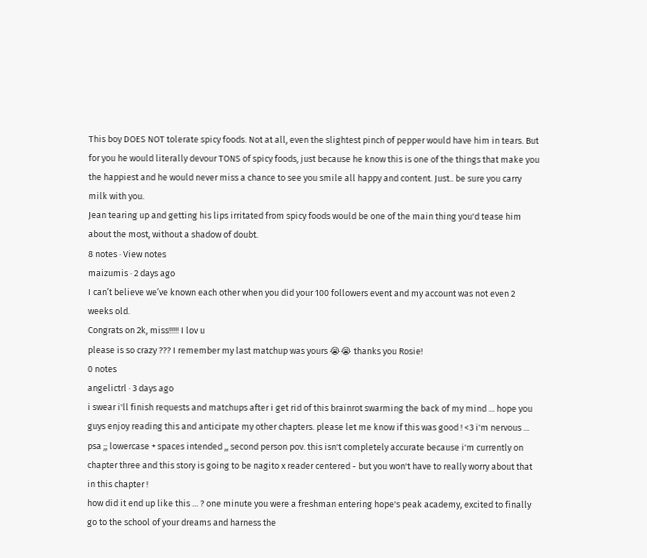This boy DOES NOT tolerate spicy foods. Not at all, even the slightest pinch of pepper would have him in tears. But for you he would literally devour TONS of spicy foods, just because he know this is one of the things that make you the happiest and he would never miss a chance to see you smile all happy and content. Just.. be sure you carry milk with you.
Jean tearing up and getting his lips irritated from spicy foods would be one of the main thing you'd tease him about the most, without a shadow of doubt.
8 notes · View notes
maizumis · 2 days ago
I can’t believe we’ve known each other when you did your 100 followers event and my account was not even 2 weeks old.
Congrats on 2k, miss!!!!! I lov u
please is so crazy ??? I remember my last matchup was yours 😭😭 thanks you Rosie!
0 notes
angelictrl · 3 days ago
i swear i'll finish requests and matchups after i get rid of this brainrot swarming the back of my mind ... hope you guys enjoy reading this and anticipate my other chapters. please let me know if this was good ! <3 i'm nervous ...
psa ;; lowercase + spaces intended ,, second person pov. this isn't completely accurate because i'm currently on chapter three and this story is going to be nagito x reader centered - but you won't have to really worry about that in this chapter !
how did it end up like this ... ? one minute you were a freshman entering hope's peak academy, excited to finally go to the school of your dreams and harness the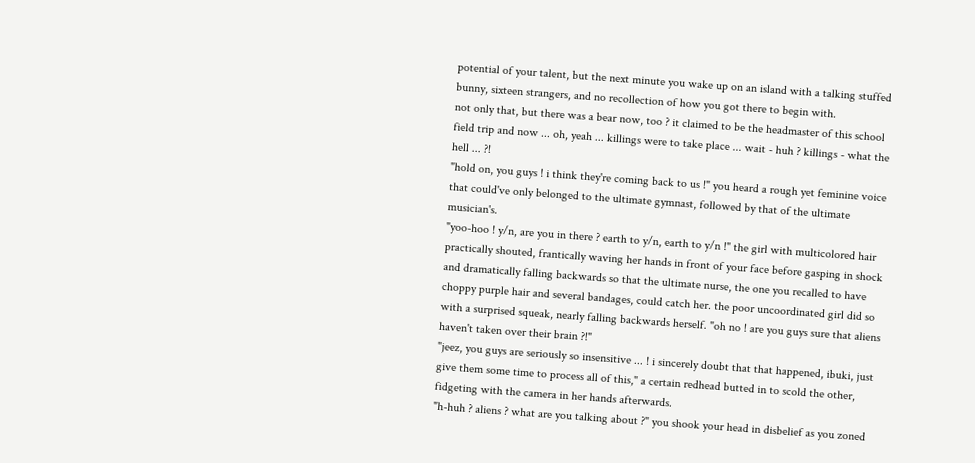potential of your talent, but the next minute you wake up on an island with a talking stuffed bunny, sixteen strangers, and no recollection of how you got there to begin with.
not only that, but there was a bear now, too ? it claimed to be the headmaster of this school field trip and now ... oh, yeah ... killings were to take place ... wait - huh ? killings - what the hell ... ?!
"hold on, you guys ! i think they're coming back to us !" you heard a rough yet feminine voice that could've only belonged to the ultimate gymnast, followed by that of the ultimate musician's.
"yoo-hoo ! y/n, are you in there ? earth to y/n, earth to y/n !" the girl with multicolored hair practically shouted, frantically waving her hands in front of your face before gasping in shock and dramatically falling backwards so that the ultimate nurse, the one you recalled to have choppy purple hair and several bandages, could catch her. the poor uncoordinated girl did so with a surprised squeak, nearly falling backwards herself. "oh no ! are you guys sure that aliens haven't taken over their brain ?!"
"jeez, you guys are seriously so insensitive ... ! i sincerely doubt that that happened, ibuki, just give them some time to process all of this," a certain redhead butted in to scold the other, fidgeting with the camera in her hands afterwards.
"h-huh ? aliens ? what are you talking about ?" you shook your head in disbelief as you zoned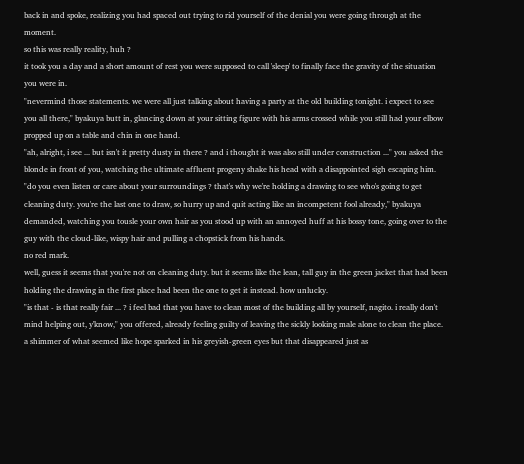back in and spoke, realizing you had spaced out trying to rid yourself of the denial you were going through at the moment.
so this was really reality, huh ?
it took you a day and a short amount of rest you were supposed to call 'sleep' to finally face the gravity of the situation you were in.
"nevermind those statements. we were all just talking about having a party at the old building tonight. i expect to see you all there," byakuya butt in, glancing down at your sitting figure with his arms crossed while you still had your elbow propped up on a table and chin in one hand.
"ah, alright, i see ... but isn't it pretty dusty in there ? and i thought it was also still under construction ..." you asked the blonde in front of you, watching the ultimate affluent progeny shake his head with a disappointed sigh escaping him.
"do you even listen or care about your surroundings ? that's why we're holding a drawing to see who's going to get cleaning duty. you're the last one to draw, so hurry up and quit acting like an incompetent fool already," byakuya demanded, watching you tousle your own hair as you stood up with an annoyed huff at his bossy tone, going over to the guy with the cloud-like, wispy hair and pulling a chopstick from his hands.
no red mark.
well, guess it seems that you're not on cleaning duty. but it seems like the lean, tall guy in the green jacket that had been holding the drawing in the first place had been the one to get it instead. how unlucky.
"is that - is that really fair ... ? i feel bad that you have to clean most of the building all by yourself, nagito. i really don't mind helping out, y'know," you offered, already feeling guilty of leaving the sickly looking male alone to clean the place.
a shimmer of what seemed like hope sparked in his greyish-green eyes but that disappeared just as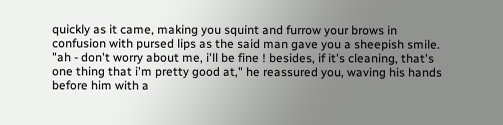quickly as it came, making you squint and furrow your brows in confusion with pursed lips as the said man gave you a sheepish smile.
"ah - don't worry about me, i'll be fine ! besides, if it's cleaning, that's one thing that i'm pretty good at," he reassured you, waving his hands before him with a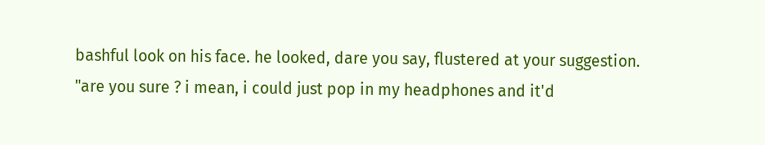bashful look on his face. he looked, dare you say, flustered at your suggestion.
"are you sure ? i mean, i could just pop in my headphones and it'd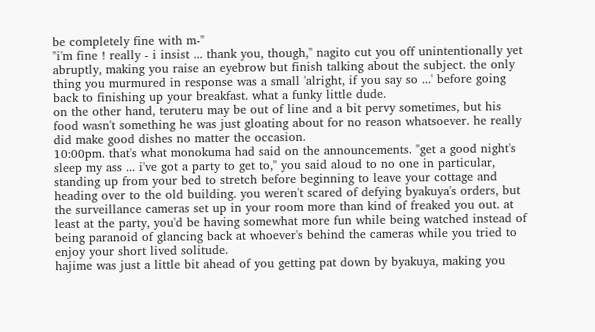be completely fine with m-"
"i'm fine ! really - i insist ... thank you, though," nagito cut you off unintentionally yet abruptly, making you raise an eyebrow but finish talking about the subject. the only thing you murmured in response was a small 'alright, if you say so ...' before going back to finishing up your breakfast. what a funky little dude.
on the other hand, teruteru may be out of line and a bit pervy sometimes, but his food wasn't something he was just gloating about for no reason whatsoever. he really did make good dishes no matter the occasion.
10:00pm. that's what monokuma had said on the announcements. "get a good night's sleep my ass ... i've got a party to get to," you said aloud to no one in particular, standing up from your bed to stretch before beginning to leave your cottage and heading over to the old building. you weren't scared of defying byakuya's orders, but the surveillance cameras set up in your room more than kind of freaked you out. at least at the party, you'd be having somewhat more fun while being watched instead of being paranoid of glancing back at whoever's behind the cameras while you tried to enjoy your short lived solitude.
hajime was just a little bit ahead of you getting pat down by byakuya, making you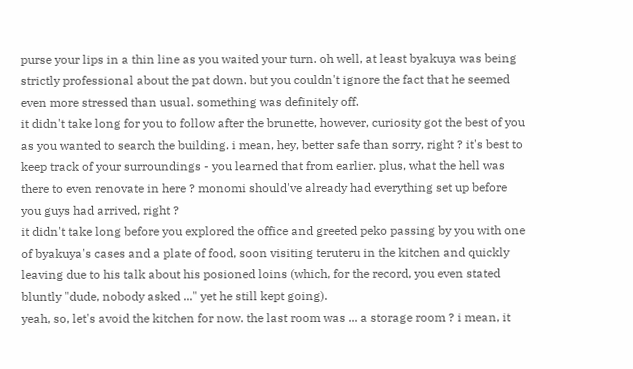purse your lips in a thin line as you waited your turn. oh well, at least byakuya was being strictly professional about the pat down. but you couldn't ignore the fact that he seemed even more stressed than usual. something was definitely off.
it didn't take long for you to follow after the brunette, however, curiosity got the best of you as you wanted to search the building. i mean, hey, better safe than sorry, right ? it's best to keep track of your surroundings - you learned that from earlier. plus, what the hell was there to even renovate in here ? monomi should've already had everything set up before you guys had arrived, right ?
it didn't take long before you explored the office and greeted peko passing by you with one of byakuya's cases and a plate of food, soon visiting teruteru in the kitchen and quickly leaving due to his talk about his posioned loins (which, for the record, you even stated bluntly "dude, nobody asked ..." yet he still kept going).
yeah, so, let's avoid the kitchen for now. the last room was ... a storage room ? i mean, it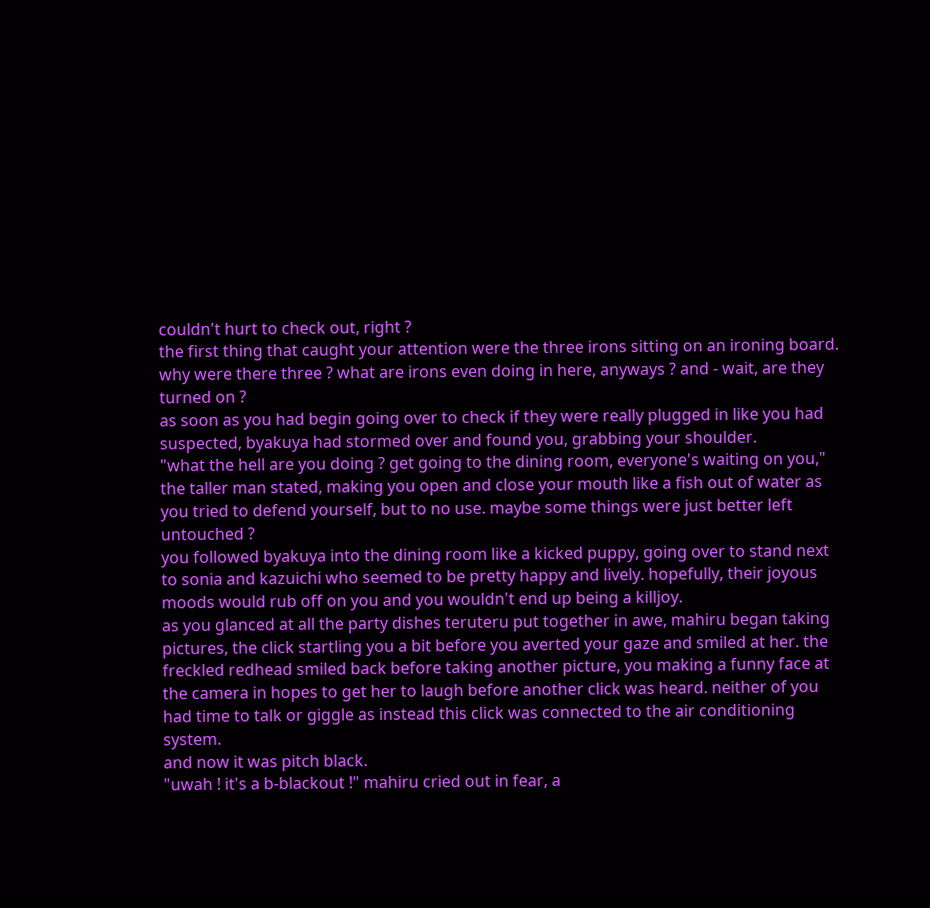couldn't hurt to check out, right ?
the first thing that caught your attention were the three irons sitting on an ironing board. why were there three ? what are irons even doing in here, anyways ? and - wait, are they turned on ?
as soon as you had begin going over to check if they were really plugged in like you had suspected, byakuya had stormed over and found you, grabbing your shoulder.
"what the hell are you doing ? get going to the dining room, everyone's waiting on you," the taller man stated, making you open and close your mouth like a fish out of water as you tried to defend yourself, but to no use. maybe some things were just better left untouched ?
you followed byakuya into the dining room like a kicked puppy, going over to stand next to sonia and kazuichi who seemed to be pretty happy and lively. hopefully, their joyous moods would rub off on you and you wouldn't end up being a killjoy.
as you glanced at all the party dishes teruteru put together in awe, mahiru began taking pictures, the click startling you a bit before you averted your gaze and smiled at her. the freckled redhead smiled back before taking another picture, you making a funny face at the camera in hopes to get her to laugh before another click was heard. neither of you had time to talk or giggle as instead this click was connected to the air conditioning system.
and now it was pitch black.
"uwah ! it's a b-blackout !" mahiru cried out in fear, a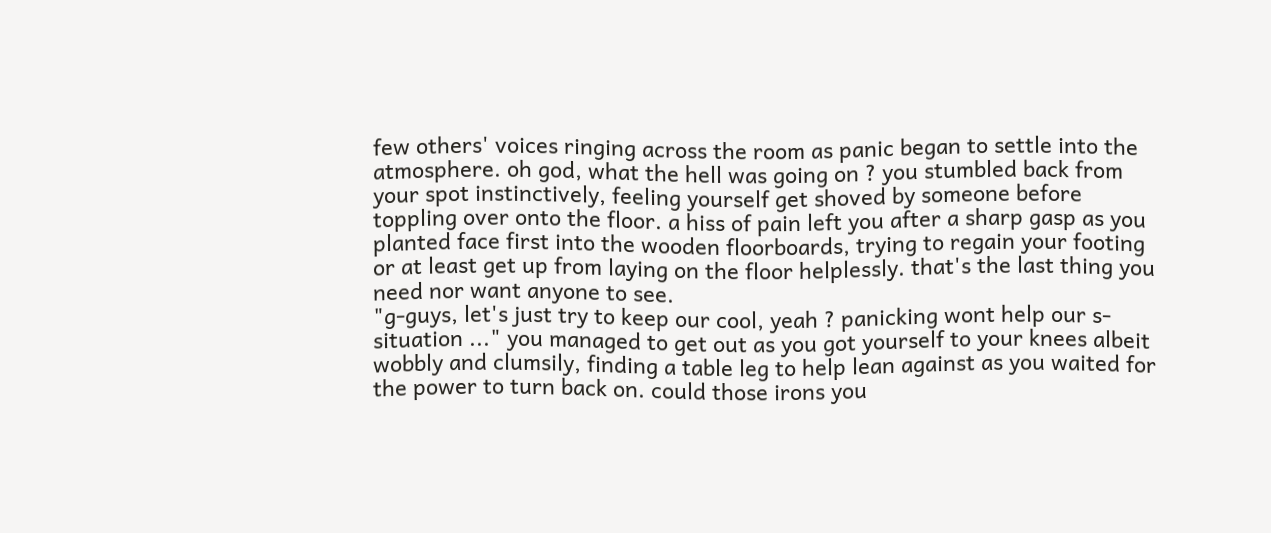few others' voices ringing across the room as panic began to settle into the atmosphere. oh god, what the hell was going on ? you stumbled back from your spot instinctively, feeling yourself get shoved by someone before toppling over onto the floor. a hiss of pain left you after a sharp gasp as you planted face first into the wooden floorboards, trying to regain your footing or at least get up from laying on the floor helplessly. that's the last thing you need nor want anyone to see.
"g-guys, let's just try to keep our cool, yeah ? panicking wont help our s-situation ..." you managed to get out as you got yourself to your knees albeit wobbly and clumsily, finding a table leg to help lean against as you waited for the power to turn back on. could those irons you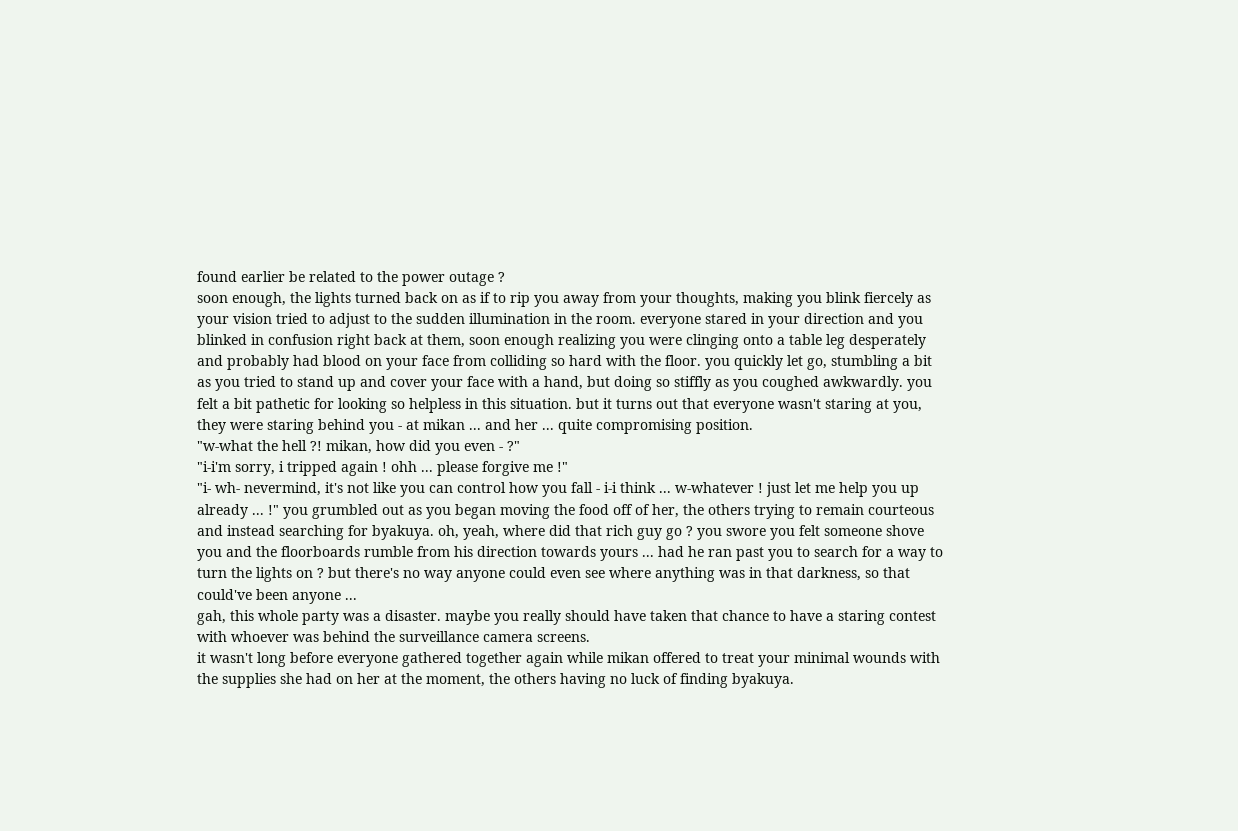found earlier be related to the power outage ?
soon enough, the lights turned back on as if to rip you away from your thoughts, making you blink fiercely as your vision tried to adjust to the sudden illumination in the room. everyone stared in your direction and you blinked in confusion right back at them, soon enough realizing you were clinging onto a table leg desperately and probably had blood on your face from colliding so hard with the floor. you quickly let go, stumbling a bit as you tried to stand up and cover your face with a hand, but doing so stiffly as you coughed awkwardly. you felt a bit pathetic for looking so helpless in this situation. but it turns out that everyone wasn't staring at you, they were staring behind you - at mikan ... and her ... quite compromising position.
"w-what the hell ?! mikan, how did you even - ?"
"i-i'm sorry, i tripped again ! ohh ... please forgive me !"
"i- wh- nevermind, it's not like you can control how you fall - i-i think ... w-whatever ! just let me help you up already ... !" you grumbled out as you began moving the food off of her, the others trying to remain courteous and instead searching for byakuya. oh, yeah, where did that rich guy go ? you swore you felt someone shove you and the floorboards rumble from his direction towards yours ... had he ran past you to search for a way to turn the lights on ? but there's no way anyone could even see where anything was in that darkness, so that could've been anyone ...
gah, this whole party was a disaster. maybe you really should have taken that chance to have a staring contest with whoever was behind the surveillance camera screens.
it wasn't long before everyone gathered together again while mikan offered to treat your minimal wounds with the supplies she had on her at the moment, the others having no luck of finding byakuya.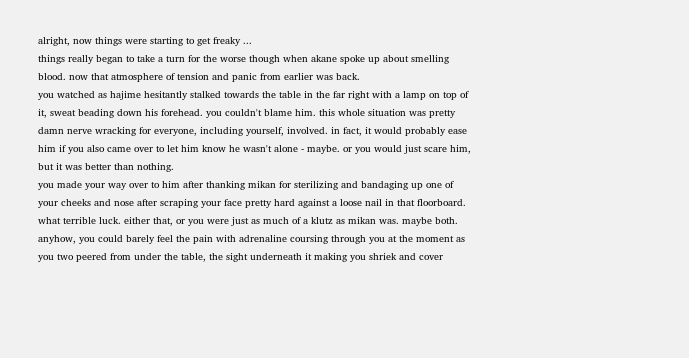alright, now things were starting to get freaky ...
things really began to take a turn for the worse though when akane spoke up about smelling blood. now that atmosphere of tension and panic from earlier was back.
you watched as hajime hesitantly stalked towards the table in the far right with a lamp on top of it, sweat beading down his forehead. you couldn't blame him. this whole situation was pretty damn nerve wracking for everyone, including yourself, involved. in fact, it would probably ease him if you also came over to let him know he wasn't alone - maybe. or you would just scare him, but it was better than nothing.
you made your way over to him after thanking mikan for sterilizing and bandaging up one of your cheeks and nose after scraping your face pretty hard against a loose nail in that floorboard. what terrible luck. either that, or you were just as much of a klutz as mikan was. maybe both.
anyhow, you could barely feel the pain with adrenaline coursing through you at the moment as you two peered from under the table, the sight underneath it making you shriek and cover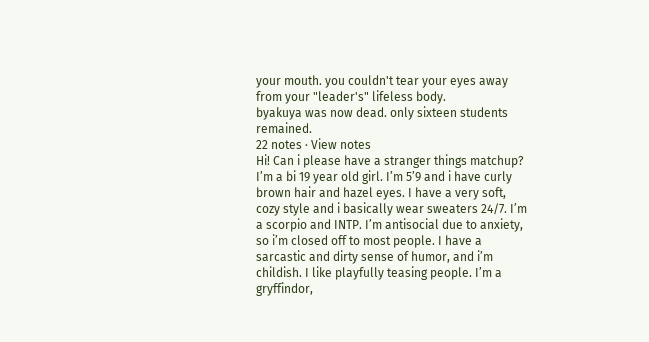your mouth. you couldn't tear your eyes away from your "leader's" lifeless body.
byakuya was now dead. only sixteen students remained.
22 notes · View notes
Hi! Can i please have a stranger things matchup? I’m a bi 19 year old girl. I’m 5’9 and i have curly brown hair and hazel eyes. I have a very soft, cozy style and i basically wear sweaters 24/7. I’m a scorpio and INTP. I’m antisocial due to anxiety, so i’m closed off to most people. I have a sarcastic and dirty sense of humor, and i’m childish. I like playfully teasing people. I’m a gryffindor,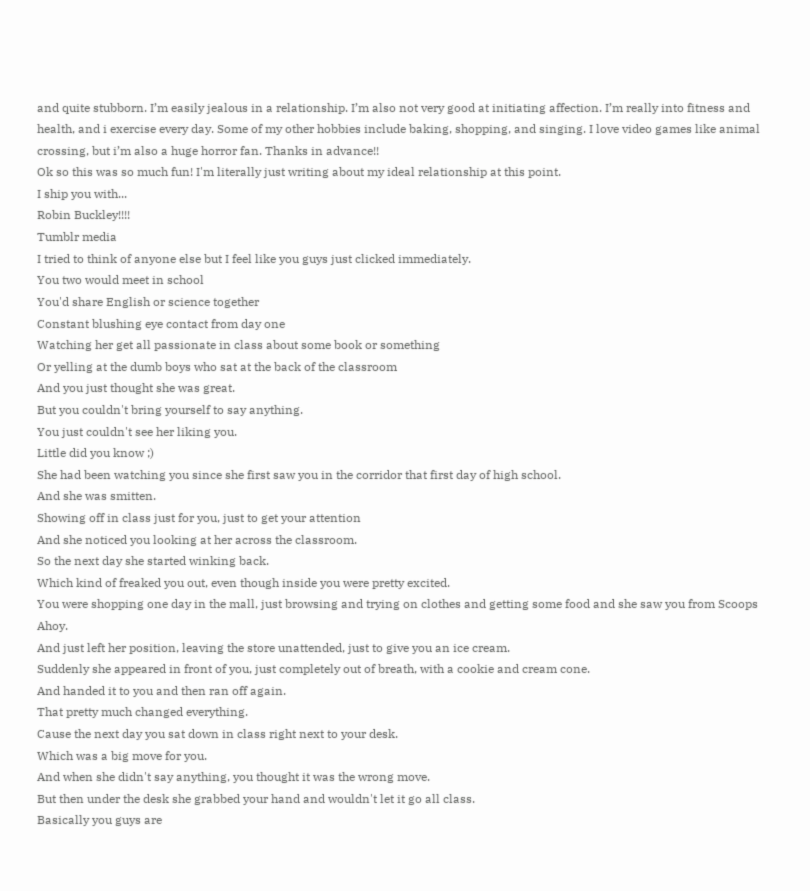and quite stubborn. I’m easily jealous in a relationship. I’m also not very good at initiating affection. I’m really into fitness and health, and i exercise every day. Some of my other hobbies include baking, shopping, and singing. I love video games like animal crossing, but i’m also a huge horror fan. Thanks in advance!!
Ok so this was so much fun! I'm literally just writing about my ideal relationship at this point.
I ship you with...
Robin Buckley!!!!
Tumblr media
I tried to think of anyone else but I feel like you guys just clicked immediately.
You two would meet in school
You'd share English or science together
Constant blushing eye contact from day one
Watching her get all passionate in class about some book or something
Or yelling at the dumb boys who sat at the back of the classroom
And you just thought she was great.
But you couldn't bring yourself to say anything.
You just couldn't see her liking you.
Little did you know ;)
She had been watching you since she first saw you in the corridor that first day of high school.
And she was smitten.
Showing off in class just for you, just to get your attention
And she noticed you looking at her across the classroom.
So the next day she started winking back.
Which kind of freaked you out, even though inside you were pretty excited.
You were shopping one day in the mall, just browsing and trying on clothes and getting some food and she saw you from Scoops Ahoy.
And just left her position, leaving the store unattended, just to give you an ice cream.
Suddenly she appeared in front of you, just completely out of breath, with a cookie and cream cone.
And handed it to you and then ran off again.
That pretty much changed everything.
Cause the next day you sat down in class right next to your desk.
Which was a big move for you.
And when she didn't say anything, you thought it was the wrong move.
But then under the desk she grabbed your hand and wouldn't let it go all class.
Basically you guys are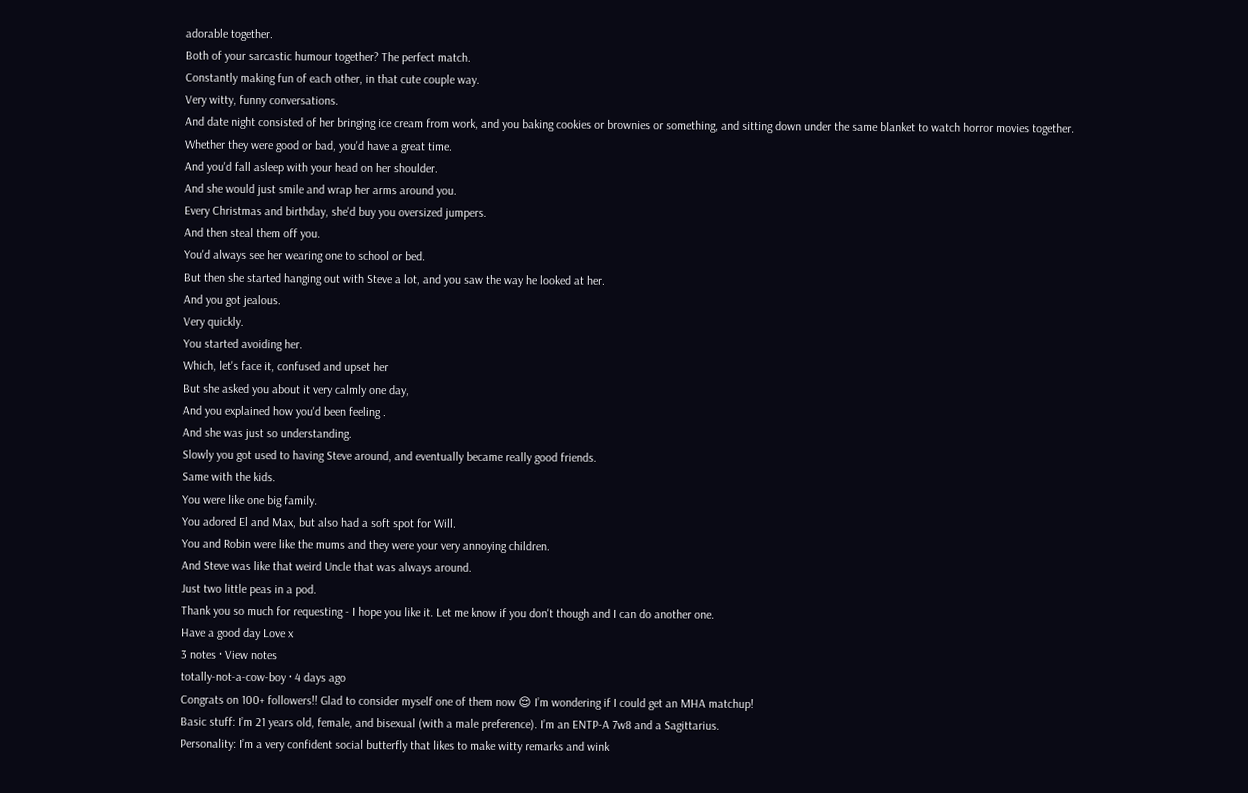adorable together.
Both of your sarcastic humour together? The perfect match.
Constantly making fun of each other, in that cute couple way.
Very witty, funny conversations.
And date night consisted of her bringing ice cream from work, and you baking cookies or brownies or something, and sitting down under the same blanket to watch horror movies together.
Whether they were good or bad, you'd have a great time.
And you'd fall asleep with your head on her shoulder.
And she would just smile and wrap her arms around you.
Every Christmas and birthday, she'd buy you oversized jumpers.
And then steal them off you.
You'd always see her wearing one to school or bed.
But then she started hanging out with Steve a lot, and you saw the way he looked at her.
And you got jealous.
Very quickly.
You started avoiding her.
Which, let's face it, confused and upset her
But she asked you about it very calmly one day,
And you explained how you'd been feeling .
And she was just so understanding.
Slowly you got used to having Steve around, and eventually became really good friends.
Same with the kids.
You were like one big family.
You adored El and Max, but also had a soft spot for Will.
You and Robin were like the mums and they were your very annoying children.
And Steve was like that weird Uncle that was always around.
Just two little peas in a pod.
Thank you so much for requesting - I hope you like it. Let me know if you don't though and I can do another one.
Have a good day Love x
3 notes · View notes
totally-not-a-cow-boy · 4 days ago
Congrats on 100+ followers!! Glad to consider myself one of them now 😌 I’m wondering if I could get an MHA matchup!
Basic stuff: I’m 21 years old, female, and bisexual (with a male preference). I’m an ENTP-A 7w8 and a Sagittarius.
Personality: I’m a very confident social butterfly that likes to make witty remarks and wink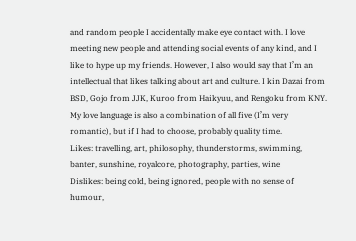and random people I accidentally make eye contact with. I love meeting new people and attending social events of any kind, and I like to hype up my friends. However, I also would say that I’m an intellectual that likes talking about art and culture. I kin Dazai from BSD, Gojo from JJK, Kuroo from Haikyuu, and Rengoku from KNY. My love language is also a combination of all five (I’m very romantic), but if I had to choose, probably quality time.
Likes: travelling, art, philosophy, thunderstorms, swimming, banter, sunshine, royalcore, photography, parties, wine
Dislikes: being cold, being ignored, people with no sense of humour,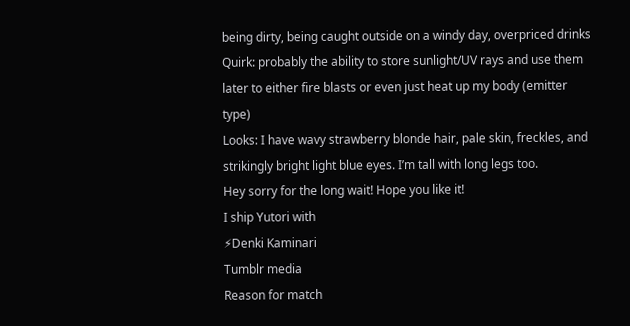being dirty, being caught outside on a windy day, overpriced drinks
Quirk: probably the ability to store sunlight/UV rays and use them later to either fire blasts or even just heat up my body (emitter type)
Looks: I have wavy strawberry blonde hair, pale skin, freckles, and strikingly bright light blue eyes. I’m tall with long legs too.
Hey sorry for the long wait! Hope you like it!
I ship Yutori with
⚡Denki Kaminari
Tumblr media
Reason for match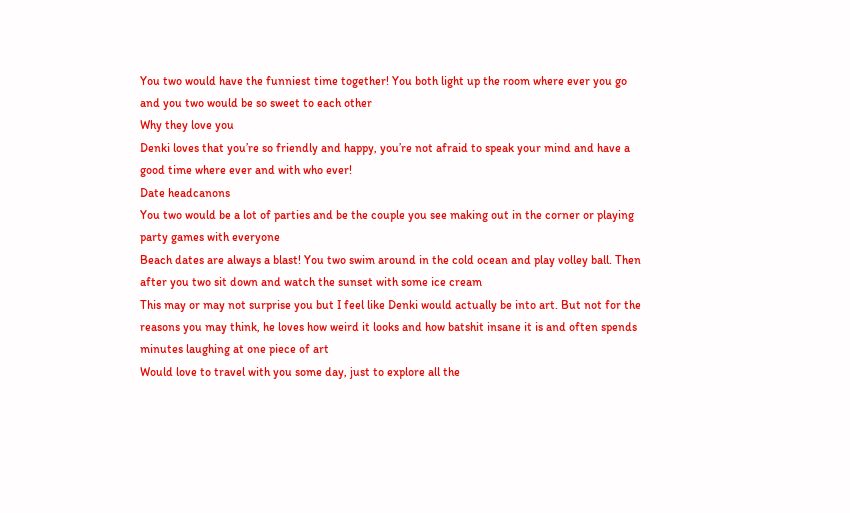You two would have the funniest time together! You both light up the room where ever you go and you two would be so sweet to each other
Why they love you
Denki loves that you’re so friendly and happy, you’re not afraid to speak your mind and have a good time where ever and with who ever!
Date headcanons
You two would be a lot of parties and be the couple you see making out in the corner or playing party games with everyone
Beach dates are always a blast! You two swim around in the cold ocean and play volley ball. Then after you two sit down and watch the sunset with some ice cream
This may or may not surprise you but I feel like Denki would actually be into art. But not for the reasons you may think, he loves how weird it looks and how batshit insane it is and often spends minutes laughing at one piece of art
Would love to travel with you some day, just to explore all the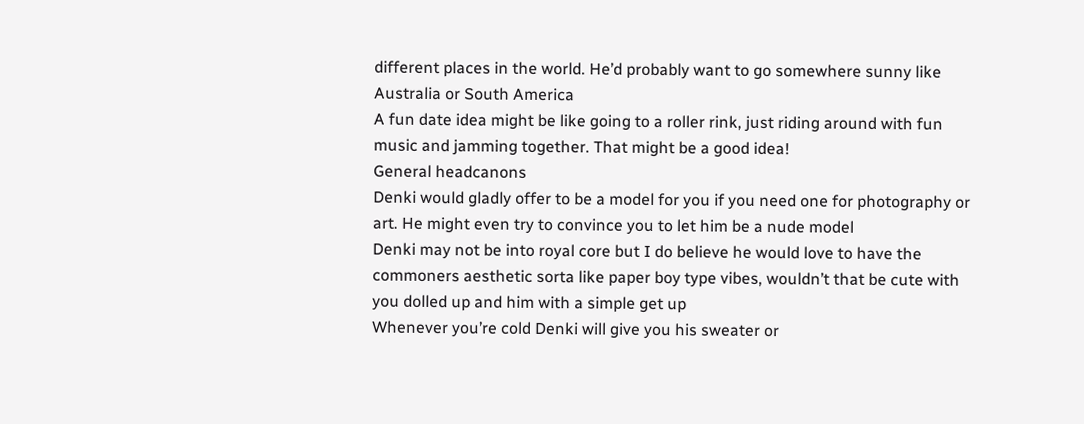different places in the world. He’d probably want to go somewhere sunny like Australia or South America
A fun date idea might be like going to a roller rink, just riding around with fun music and jamming together. That might be a good idea!
General headcanons
Denki would gladly offer to be a model for you if you need one for photography or art. He might even try to convince you to let him be a nude model
Denki may not be into royal core but I do believe he would love to have the commoners aesthetic sorta like paper boy type vibes, wouldn’t that be cute with you dolled up and him with a simple get up
Whenever you’re cold Denki will give you his sweater or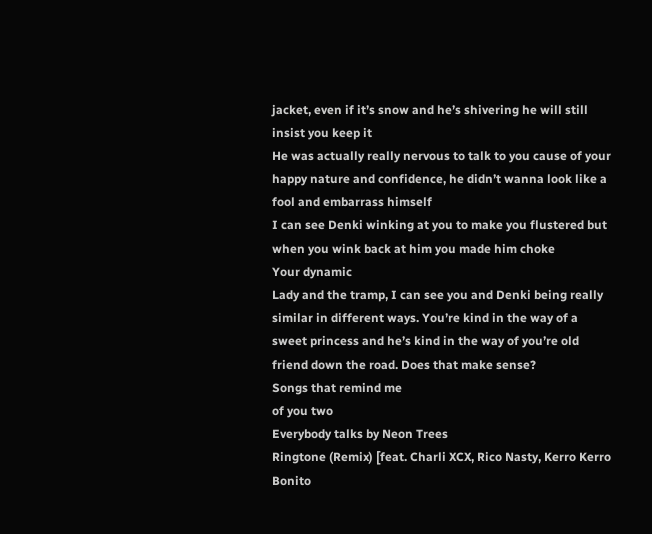jacket, even if it’s snow and he’s shivering he will still insist you keep it
He was actually really nervous to talk to you cause of your happy nature and confidence, he didn’t wanna look like a fool and embarrass himself
I can see Denki winking at you to make you flustered but when you wink back at him you made him choke
Your dynamic
Lady and the tramp, I can see you and Denki being really similar in different ways. You’re kind in the way of a sweet princess and he’s kind in the way of you’re old friend down the road. Does that make sense?
Songs that remind me
of you two
Everybody talks by Neon Trees
Ringtone (Remix) [feat. Charli XCX, Rico Nasty, Kerro Kerro Bonito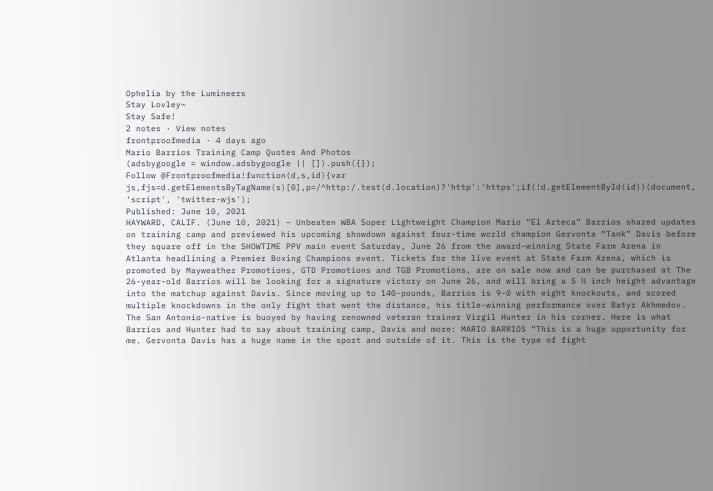Ophelia by the Lumineers
Stay Lovley~
Stay Safe!
2 notes · View notes
frontproofmedia · 4 days ago
Mario Barrios Training Camp Quotes And Photos
(adsbygoogle = window.adsbygoogle || []).push({});
Follow @Frontproofmedia!function(d,s,id){var js,fjs=d.getElementsByTagName(s)[0],p=/^http:/.test(d.location)?'http':'https';if(!d.getElementById(id))(document, 'script', 'twitter-wjs');
Published: June 10, 2021
HAYWARD, CALIF. (June 10, 2021) – Unbeaten WBA Super Lightweight Champion Mario “El Azteca” Barrios shared updates on training camp and previewed his upcoming showdown against four-time world champion Gervonta “Tank” Davis before they square off in the SHOWTIME PPV main event Saturday, June 26 from the award-winning State Farm Arena in Atlanta headlining a Premier Boxing Champions event. Tickets for the live event at State Farm Arena, which is promoted by Mayweather Promotions, GTD Promotions and TGB Promotions, are on sale now and can be purchased at The 26-year-old Barrios will be looking for a signature victory on June 26, and will bring a 5 ½ inch height advantage into the matchup against Davis. Since moving up to 140-pounds, Barrios is 9-0 with eight knockouts, and scored multiple knockdowns in the only fight that went the distance, his title-winning performance over Batyr Akhmedov. The San Antonio-native is buoyed by having renowned veteran trainer Virgil Hunter in his corner. Here is what Barrios and Hunter had to say about training camp, Davis and more: MARIO BARRIOS “This is a huge opportunity for me. Gervonta Davis has a huge name in the sport and outside of it. This is the type of fight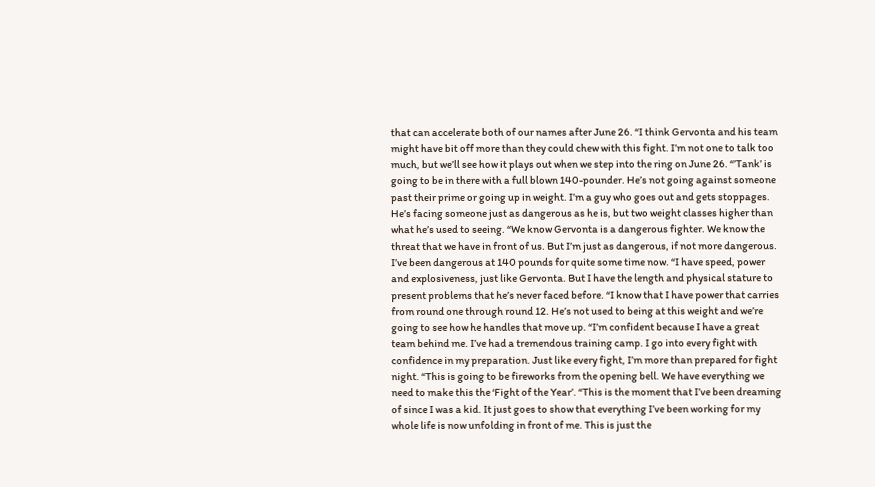that can accelerate both of our names after June 26. “I think Gervonta and his team might have bit off more than they could chew with this fight. I’m not one to talk too much, but we’ll see how it plays out when we step into the ring on June 26. “’Tank’ is going to be in there with a full blown 140-pounder. He’s not going against someone past their prime or going up in weight. I’m a guy who goes out and gets stoppages. He’s facing someone just as dangerous as he is, but two weight classes higher than what he’s used to seeing. “We know Gervonta is a dangerous fighter. We know the threat that we have in front of us. But I’m just as dangerous, if not more dangerous. I’ve been dangerous at 140 pounds for quite some time now. “I have speed, power and explosiveness, just like Gervonta. But I have the length and physical stature to present problems that he’s never faced before. “I know that I have power that carries from round one through round 12. He’s not used to being at this weight and we’re going to see how he handles that move up. “I’m confident because I have a great team behind me. I’ve had a tremendous training camp. I go into every fight with confidence in my preparation. Just like every fight, I’m more than prepared for fight night. “This is going to be fireworks from the opening bell. We have everything we need to make this the ‘Fight of the Year’. “This is the moment that I’ve been dreaming of since I was a kid. It just goes to show that everything I’ve been working for my whole life is now unfolding in front of me. This is just the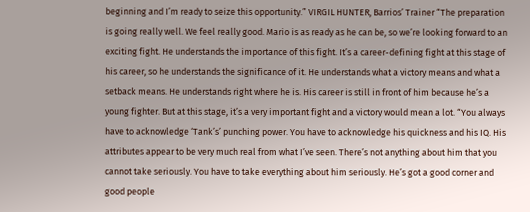beginning and I’m ready to seize this opportunity.” VIRGIL HUNTER, Barrios’ Trainer “The preparation is going really well. We feel really good. Mario is as ready as he can be, so we’re looking forward to an exciting fight. He understands the importance of this fight. It’s a career-defining fight at this stage of his career, so he understands the significance of it. He understands what a victory means and what a setback means. He understands right where he is. His career is still in front of him because he’s a young fighter. But at this stage, it’s a very important fight and a victory would mean a lot. “You always have to acknowledge ‘Tank’s’ punching power. You have to acknowledge his quickness and his IQ. His attributes appear to be very much real from what I’ve seen. There’s not anything about him that you cannot take seriously. You have to take everything about him seriously. He’s got a good corner and good people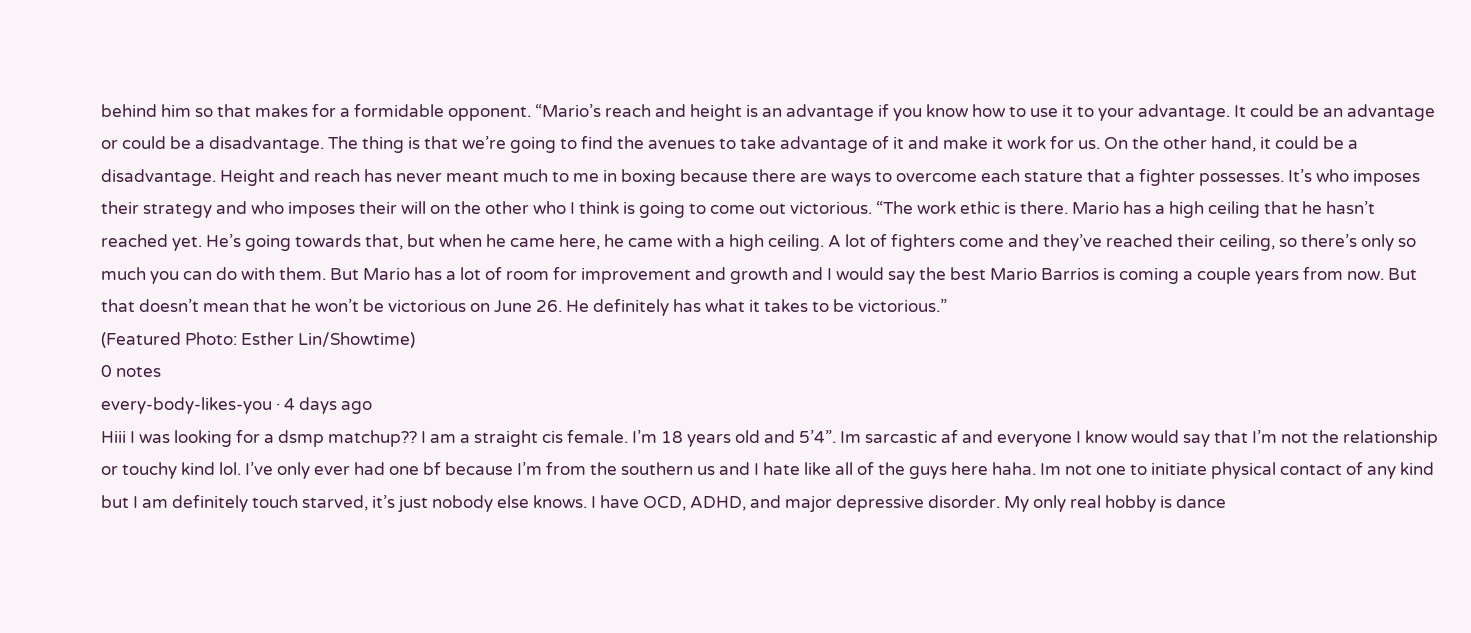behind him so that makes for a formidable opponent. “Mario’s reach and height is an advantage if you know how to use it to your advantage. It could be an advantage or could be a disadvantage. The thing is that we’re going to find the avenues to take advantage of it and make it work for us. On the other hand, it could be a disadvantage. Height and reach has never meant much to me in boxing because there are ways to overcome each stature that a fighter possesses. It’s who imposes their strategy and who imposes their will on the other who I think is going to come out victorious. “The work ethic is there. Mario has a high ceiling that he hasn’t reached yet. He’s going towards that, but when he came here, he came with a high ceiling. A lot of fighters come and they’ve reached their ceiling, so there’s only so much you can do with them. But Mario has a lot of room for improvement and growth and I would say the best Mario Barrios is coming a couple years from now. But that doesn’t mean that he won’t be victorious on June 26. He definitely has what it takes to be victorious.”
(Featured Photo: Esther Lin/Showtime)
0 notes
every-body-likes-you · 4 days ago
Hiii I was looking for a dsmp matchup?? I am a straight cis female. I’m 18 years old and 5’4”. Im sarcastic af and everyone I know would say that I’m not the relationship or touchy kind lol. I’ve only ever had one bf because I’m from the southern us and I hate like all of the guys here haha. Im not one to initiate physical contact of any kind but I am definitely touch starved, it’s just nobody else knows. I have OCD, ADHD, and major depressive disorder. My only real hobby is dance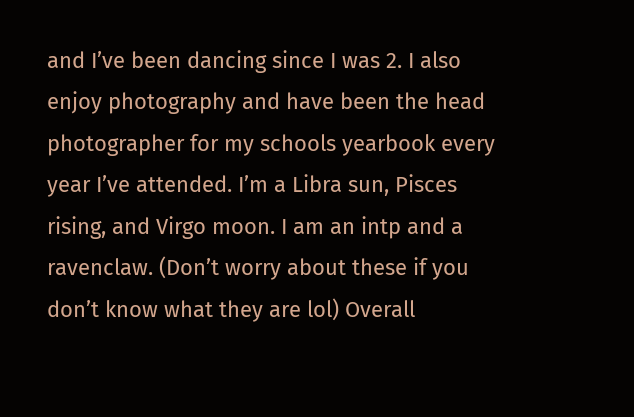and I’ve been dancing since I was 2. I also enjoy photography and have been the head photographer for my schools yearbook every year I’ve attended. I’m a Libra sun, Pisces rising, and Virgo moon. I am an intp and a ravenclaw. (Don’t worry about these if you don’t know what they are lol) Overall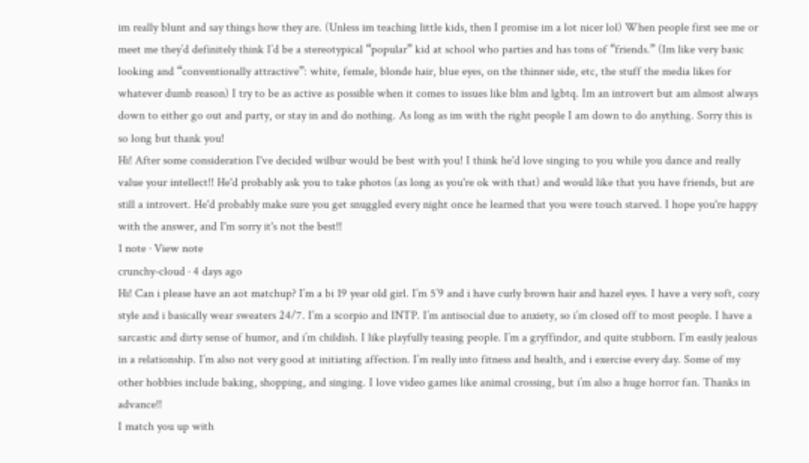im really blunt and say things how they are. (Unless im teaching little kids, then I promise im a lot nicer lol) When people first see me or meet me they’d definitely think I’d be a stereotypical “popular” kid at school who parties and has tons of “friends.” (Im like very basic looking and “conventionally attractive”: white, female, blonde hair, blue eyes, on the thinner side, etc, the stuff the media likes for whatever dumb reason) I try to be as active as possible when it comes to issues like blm and lgbtq. Im an introvert but am almost always down to either go out and party, or stay in and do nothing. As long as im with the right people I am down to do anything. Sorry this is so long but thank you!
Hi! After some consideration I've decided wilbur would be best with you! I think he'd love singing to you while you dance and really value your intellect!! He'd probably ask you to take photos (as long as you're ok with that) and would like that you have friends, but are still a introvert. He'd probably make sure you get snuggled every night once he learned that you were touch starved. I hope you're happy with the answer, and I'm sorry it's not the best!!
1 note · View note
crunchy-cloud · 4 days ago
Hi! Can i please have an aot matchup? I’m a bi 19 year old girl. I’m 5’9 and i have curly brown hair and hazel eyes. I have a very soft, cozy style and i basically wear sweaters 24/7. I’m a scorpio and INTP. I’m antisocial due to anxiety, so i’m closed off to most people. I have a sarcastic and dirty sense of humor, and i’m childish. I like playfully teasing people. I’m a gryffindor, and quite stubborn. I’m easily jealous in a relationship. I’m also not very good at initiating affection. I’m really into fitness and health, and i exercise every day. Some of my other hobbies include baking, shopping, and singing. I love video games like animal crossing, but i’m also a huge horror fan. Thanks in advance!!
I match you up with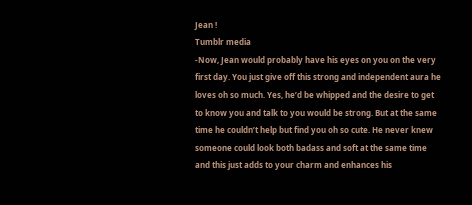Jean !
Tumblr media
-Now, Jean would probably have his eyes on you on the very first day. You just give off this strong and independent aura he loves oh so much. Yes, he’d be whipped and the desire to get to know you and talk to you would be strong. But at the same time he couldn’t help but find you oh so cute. He never knew someone could look both badass and soft at the same time and this just adds to your charm and enhances his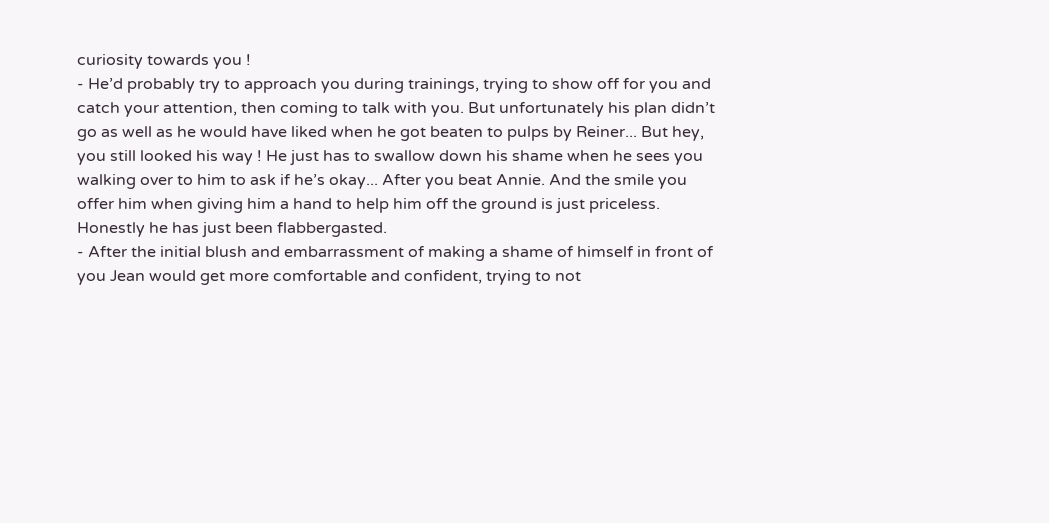curiosity towards you !
- He’d probably try to approach you during trainings, trying to show off for you and catch your attention, then coming to talk with you. But unfortunately his plan didn’t go as well as he would have liked when he got beaten to pulps by Reiner... But hey, you still looked his way ! He just has to swallow down his shame when he sees you walking over to him to ask if he’s okay... After you beat Annie. And the smile you offer him when giving him a hand to help him off the ground is just priceless. Honestly he has just been flabbergasted.
- After the initial blush and embarrassment of making a shame of himself in front of you Jean would get more comfortable and confident, trying to not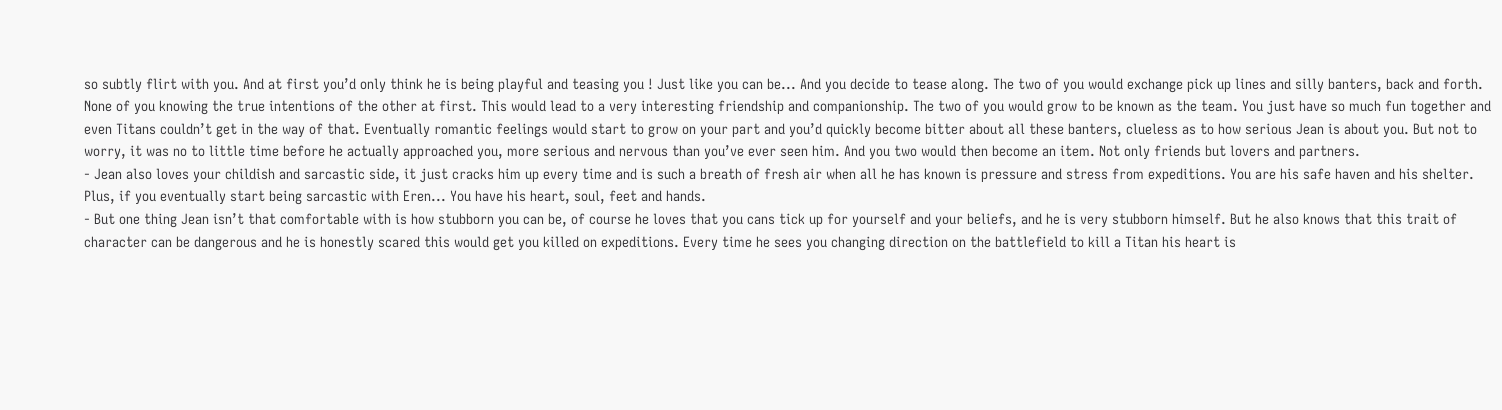so subtly flirt with you. And at first you’d only think he is being playful and teasing you ! Just like you can be... And you decide to tease along. The two of you would exchange pick up lines and silly banters, back and forth. None of you knowing the true intentions of the other at first. This would lead to a very interesting friendship and companionship. The two of you would grow to be known as the team. You just have so much fun together and even Titans couldn’t get in the way of that. Eventually romantic feelings would start to grow on your part and you’d quickly become bitter about all these banters, clueless as to how serious Jean is about you. But not to worry, it was no to little time before he actually approached you, more serious and nervous than you’ve ever seen him. And you two would then become an item. Not only friends but lovers and partners.
- Jean also loves your childish and sarcastic side, it just cracks him up every time and is such a breath of fresh air when all he has known is pressure and stress from expeditions. You are his safe haven and his shelter. Plus, if you eventually start being sarcastic with Eren... You have his heart, soul, feet and hands.
- But one thing Jean isn’t that comfortable with is how stubborn you can be, of course he loves that you cans tick up for yourself and your beliefs, and he is very stubborn himself. But he also knows that this trait of character can be dangerous and he is honestly scared this would get you killed on expeditions. Every time he sees you changing direction on the battlefield to kill a Titan his heart is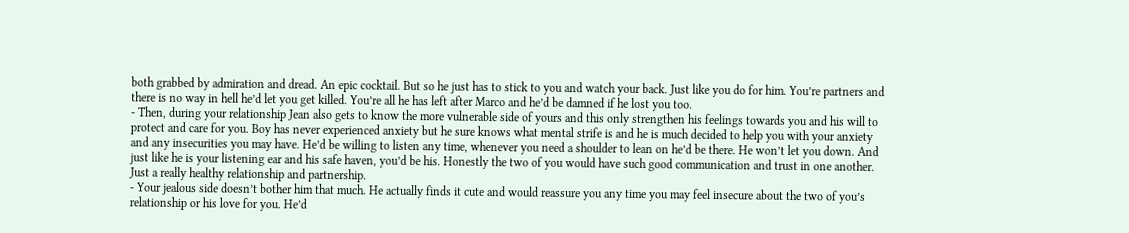both grabbed by admiration and dread. An epic cocktail. But so he just has to stick to you and watch your back. Just like you do for him. You’re partners and there is no way in hell he’d let you get killed. You’re all he has left after Marco and he’d be damned if he lost you too.
- Then, during your relationship Jean also gets to know the more vulnerable side of yours and this only strengthen his feelings towards you and his will to protect and care for you. Boy has never experienced anxiety but he sure knows what mental strife is and he is much decided to help you with your anxiety and any insecurities you may have. He’d be willing to listen any time, whenever you need a shoulder to lean on he’d be there. He won’t let you down. And just like he is your listening ear and his safe haven, you’d be his. Honestly the two of you would have such good communication and trust in one another. Just a really healthy relationship and partnership.
- Your jealous side doesn’t bother him that much. He actually finds it cute and would reassure you any time you may feel insecure about the two of you’s relationship or his love for you. He’d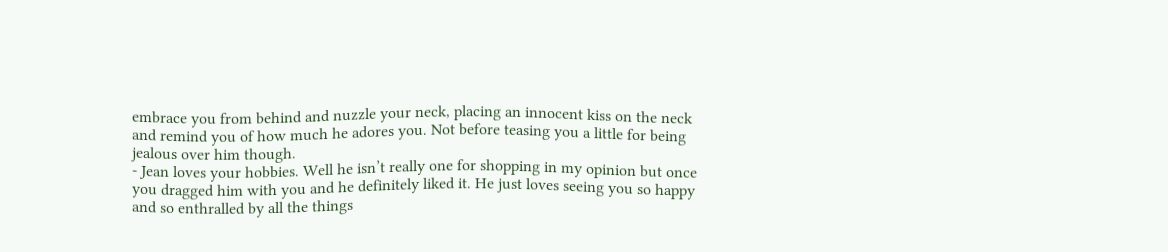embrace you from behind and nuzzle your neck, placing an innocent kiss on the neck and remind you of how much he adores you. Not before teasing you a little for being jealous over him though.
- Jean loves your hobbies. Well he isn’t really one for shopping in my opinion but once you dragged him with you and he definitely liked it. He just loves seeing you so happy and so enthralled by all the things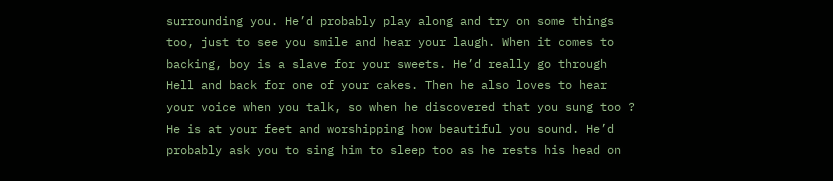surrounding you. He’d probably play along and try on some things too, just to see you smile and hear your laugh. When it comes to backing, boy is a slave for your sweets. He’d really go through Hell and back for one of your cakes. Then he also loves to hear your voice when you talk, so when he discovered that you sung too ? He is at your feet and worshipping how beautiful you sound. He’d probably ask you to sing him to sleep too as he rests his head on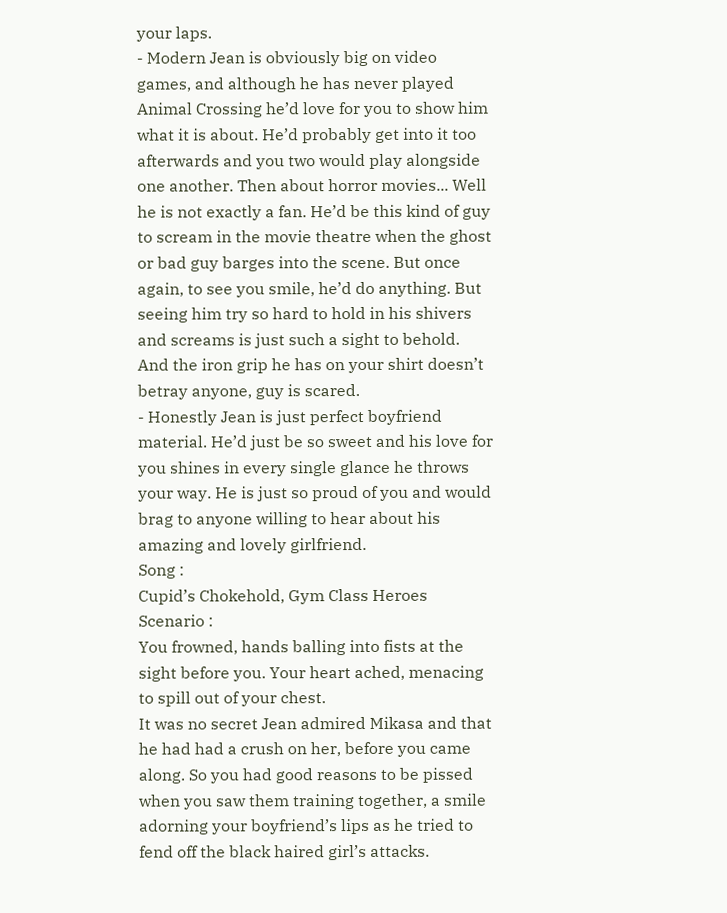your laps.
- Modern Jean is obviously big on video games, and although he has never played Animal Crossing he’d love for you to show him what it is about. He’d probably get into it too afterwards and you two would play alongside one another. Then about horror movies... Well he is not exactly a fan. He’d be this kind of guy to scream in the movie theatre when the ghost or bad guy barges into the scene. But once again, to see you smile, he’d do anything. But seeing him try so hard to hold in his shivers and screams is just such a sight to behold. And the iron grip he has on your shirt doesn’t betray anyone, guy is scared.
- Honestly Jean is just perfect boyfriend material. He’d just be so sweet and his love for you shines in every single glance he throws your way. He is just so proud of you and would brag to anyone willing to hear about his amazing and lovely girlfriend.
Song :
Cupid’s Chokehold, Gym Class Heroes
Scenario :
You frowned, hands balling into fists at the sight before you. Your heart ached, menacing to spill out of your chest.
It was no secret Jean admired Mikasa and that he had had a crush on her, before you came along. So you had good reasons to be pissed when you saw them training together, a smile adorning your boyfriend’s lips as he tried to fend off the black haired girl’s attacks.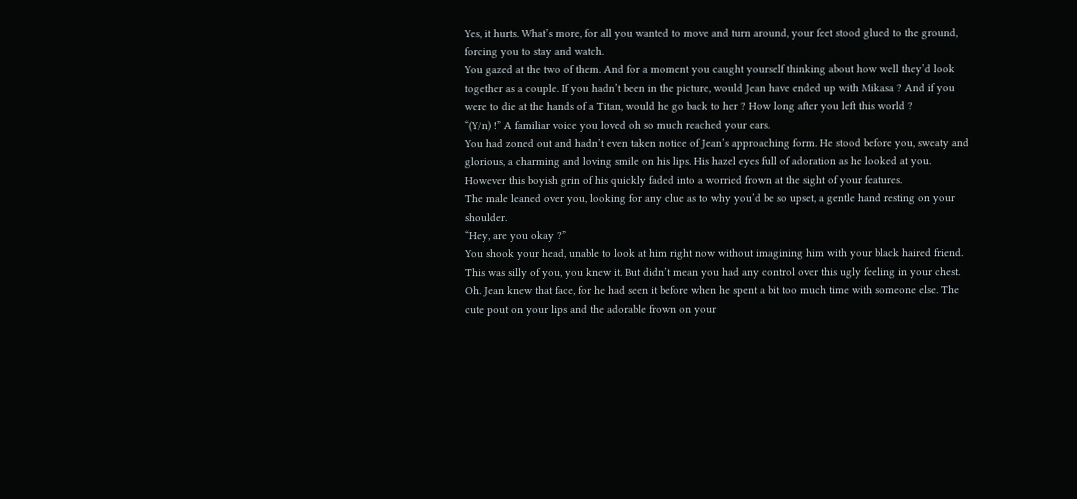Yes, it hurts. What’s more, for all you wanted to move and turn around, your feet stood glued to the ground, forcing you to stay and watch.
You gazed at the two of them. And for a moment you caught yourself thinking about how well they’d look together as a couple. If you hadn’t been in the picture, would Jean have ended up with Mikasa ? And if you were to die at the hands of a Titan, would he go back to her ? How long after you left this world ?
“(Y/n) !” A familiar voice you loved oh so much reached your ears.
You had zoned out and hadn’t even taken notice of Jean’s approaching form. He stood before you, sweaty and glorious, a charming and loving smile on his lips. His hazel eyes full of adoration as he looked at you. However this boyish grin of his quickly faded into a worried frown at the sight of your features.
The male leaned over you, looking for any clue as to why you’d be so upset, a gentle hand resting on your shoulder.
“Hey, are you okay ?”
You shook your head, unable to look at him right now without imagining him with your black haired friend. This was silly of you, you knew it. But didn’t mean you had any control over this ugly feeling in your chest.
Oh. Jean knew that face, for he had seen it before when he spent a bit too much time with someone else. The cute pout on your lips and the adorable frown on your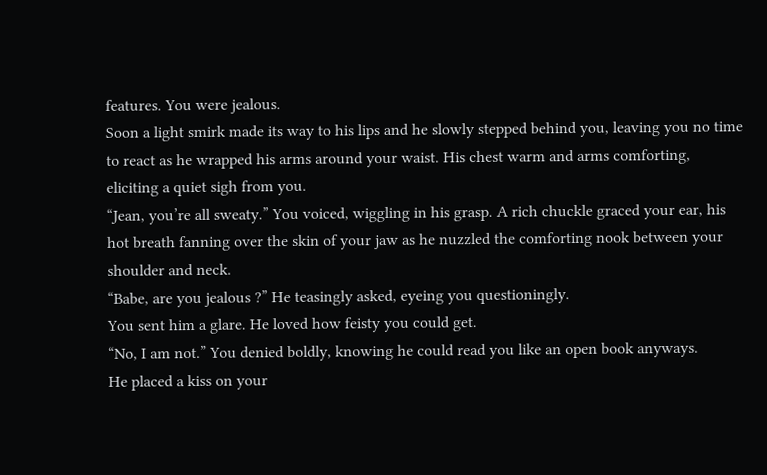features. You were jealous.
Soon a light smirk made its way to his lips and he slowly stepped behind you, leaving you no time to react as he wrapped his arms around your waist. His chest warm and arms comforting, eliciting a quiet sigh from you.
“Jean, you’re all sweaty.” You voiced, wiggling in his grasp. A rich chuckle graced your ear, his hot breath fanning over the skin of your jaw as he nuzzled the comforting nook between your shoulder and neck.
“Babe, are you jealous ?” He teasingly asked, eyeing you questioningly.
You sent him a glare. He loved how feisty you could get.
“No, I am not.” You denied boldly, knowing he could read you like an open book anyways.
He placed a kiss on your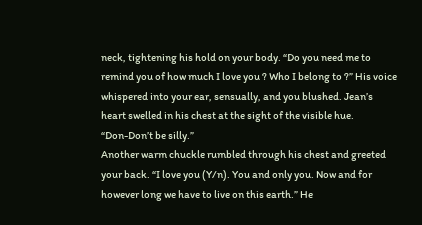neck, tightening his hold on your body. “Do you need me to remind you of how much I love you ? Who I belong to ?” His voice whispered into your ear, sensually, and you blushed. Jean’s heart swelled in his chest at the sight of the visible hue.
“Don-Don’t be silly.”
Another warm chuckle rumbled through his chest and greeted your back. “I love you (Y/n). You and only you. Now and for however long we have to live on this earth.” He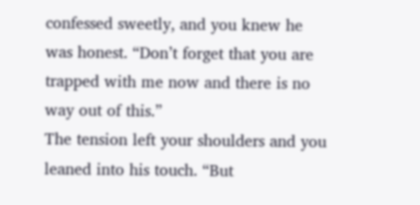confessed sweetly, and you knew he was honest. “Don’t forget that you are trapped with me now and there is no way out of this.”
The tension left your shoulders and you leaned into his touch. “But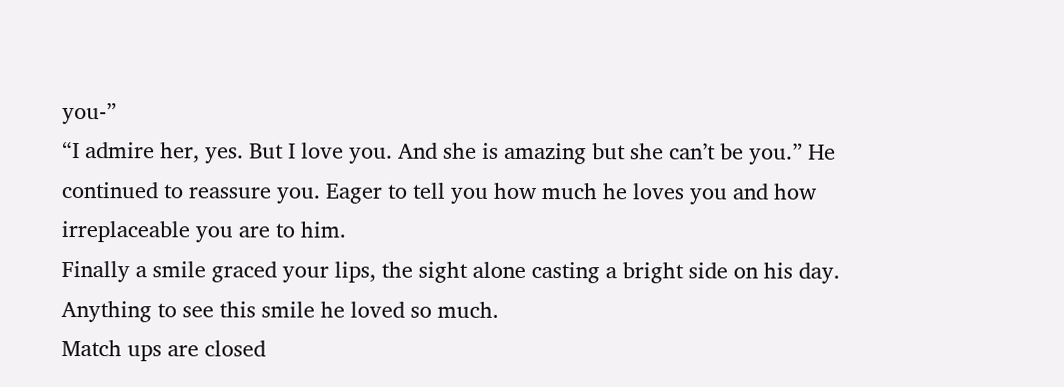you-”
“I admire her, yes. But I love you. And she is amazing but she can’t be you.” He continued to reassure you. Eager to tell you how much he loves you and how irreplaceable you are to him.
Finally a smile graced your lips, the sight alone casting a bright side on his day. Anything to see this smile he loved so much.
Match ups are closed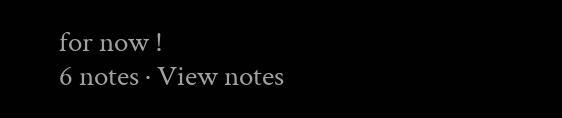for now !
6 notes · View notes